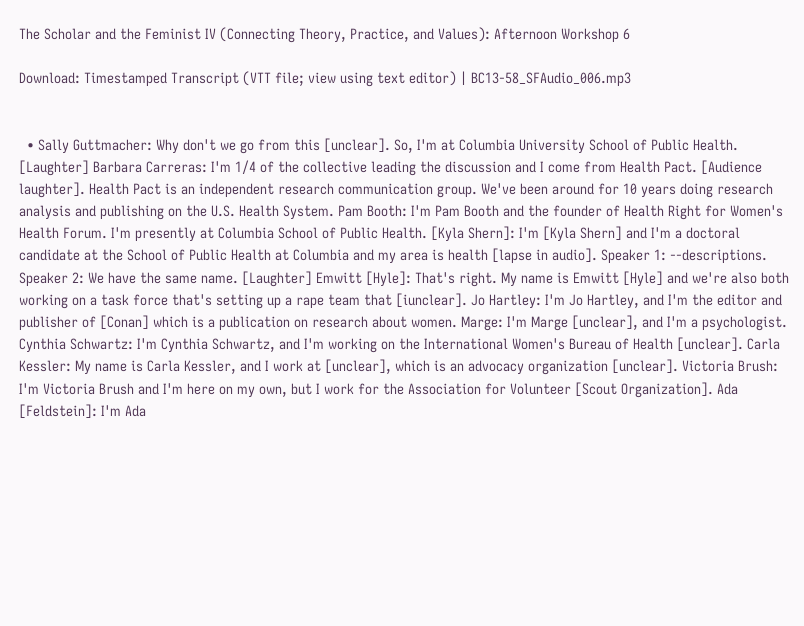The Scholar and the Feminist IV (Connecting Theory, Practice, and Values): Afternoon Workshop 6

Download: Timestamped Transcript (VTT file; view using text editor) | BC13-58_SFAudio_006.mp3


  • Sally Guttmacher: Why don't we go from this [unclear]. So, I'm at Columbia University School of Public Health. [Laughter] Barbara Carreras: I'm 1/4 of the collective leading the discussion and I come from Health Pact. [Audience laughter]. Health Pact is an independent research communication group. We've been around for 10 years doing research analysis and publishing on the U.S. Health System. Pam Booth: I'm Pam Booth and the founder of Health Right for Women's Health Forum. I'm presently at Columbia School of Public Health. [Kyla Shern]: I'm [Kyla Shern] and I'm a doctoral candidate at the School of Public Health at Columbia and my area is health [lapse in audio]. Speaker 1: --descriptions. Speaker 2: We have the same name. [Laughter] Emwitt [Hyle]: That's right. My name is Emwitt [Hyle] and we're also both working on a task force that's setting up a rape team that [iunclear]. Jo Hartley: I'm Jo Hartley, and I'm the editor and publisher of [Conan] which is a publication on research about women. Marge: I'm Marge [unclear], and I'm a psychologist. Cynthia Schwartz: I'm Cynthia Schwartz, and I'm working on the International Women's Bureau of Health [unclear]. Carla Kessler: My name is Carla Kessler, and I work at [unclear], which is an advocacy organization [unclear]. Victoria Brush: I'm Victoria Brush and I'm here on my own, but I work for the Association for Volunteer [Scout Organization]. Ada [Feldstein]: I'm Ada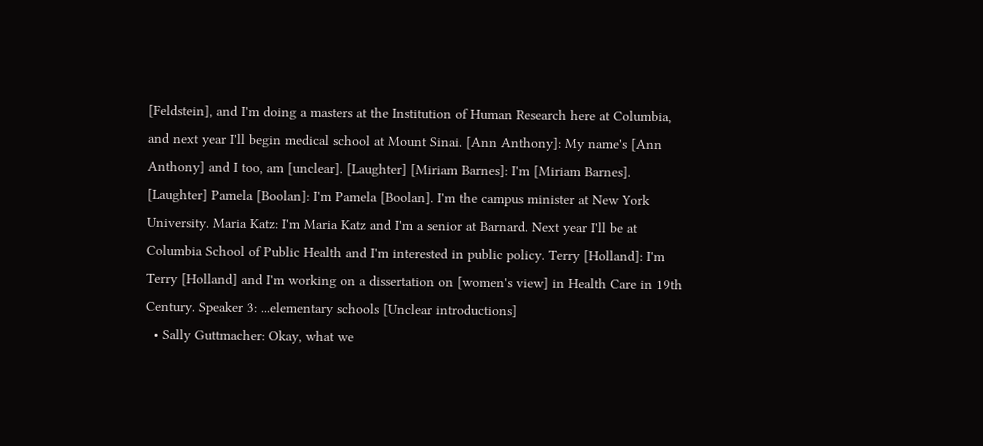[Feldstein], and I'm doing a masters at the Institution of Human Research here at Columbia, and next year I'll begin medical school at Mount Sinai. [Ann Anthony]: My name's [Ann Anthony] and I too, am [unclear]. [Laughter] [Miriam Barnes]: I'm [Miriam Barnes]. [Laughter] Pamela [Boolan]: I'm Pamela [Boolan]. I'm the campus minister at New York University. Maria Katz: I'm Maria Katz and I'm a senior at Barnard. Next year I'll be at Columbia School of Public Health and I'm interested in public policy. Terry [Holland]: I'm Terry [Holland] and I'm working on a dissertation on [women's view] in Health Care in 19th Century. Speaker 3: ...elementary schools [Unclear introductions]
  • Sally Guttmacher: Okay, what we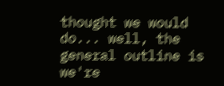thought we would do... well, the general outline is we're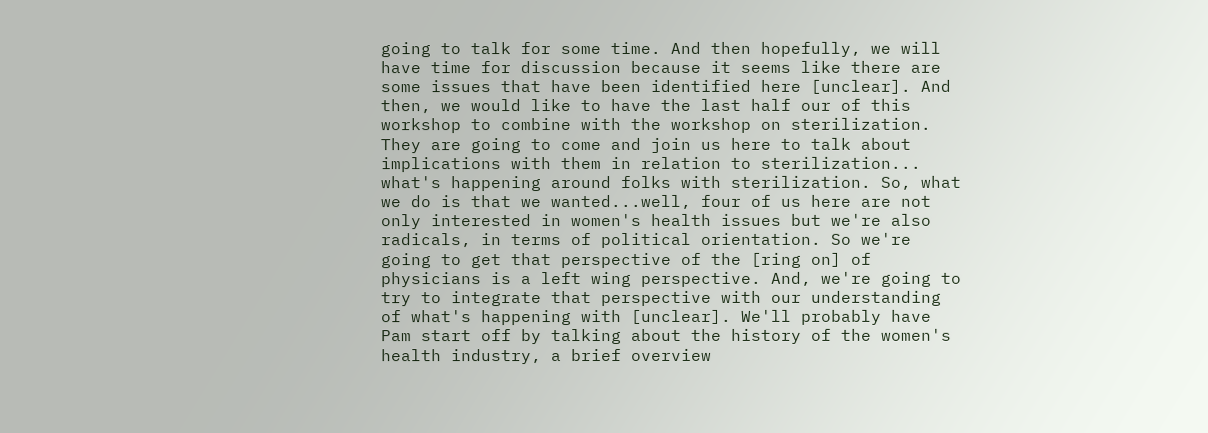going to talk for some time. And then hopefully, we will have time for discussion because it seems like there are some issues that have been identified here [unclear]. And then, we would like to have the last half our of this workshop to combine with the workshop on sterilization. They are going to come and join us here to talk about implications with them in relation to sterilization... what's happening around folks with sterilization. So, what we do is that we wanted...well, four of us here are not only interested in women's health issues but we're also radicals, in terms of political orientation. So we're going to get that perspective of the [ring on] of physicians is a left wing perspective. And, we're going to try to integrate that perspective with our understanding of what's happening with [unclear]. We'll probably have Pam start off by talking about the history of the women's health industry, a brief overview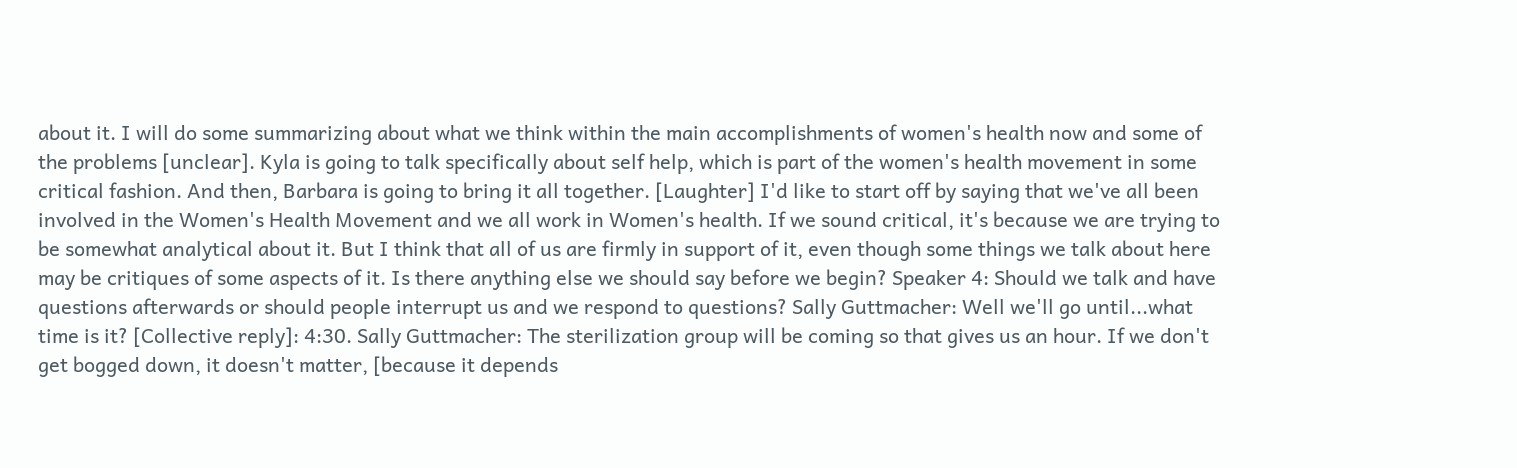about it. I will do some summarizing about what we think within the main accomplishments of women's health now and some of the problems [unclear]. Kyla is going to talk specifically about self help, which is part of the women's health movement in some critical fashion. And then, Barbara is going to bring it all together. [Laughter] I'd like to start off by saying that we've all been involved in the Women's Health Movement and we all work in Women's health. If we sound critical, it's because we are trying to be somewhat analytical about it. But I think that all of us are firmly in support of it, even though some things we talk about here may be critiques of some aspects of it. Is there anything else we should say before we begin? Speaker 4: Should we talk and have questions afterwards or should people interrupt us and we respond to questions? Sally Guttmacher: Well we'll go until...what time is it? [Collective reply]: 4:30. Sally Guttmacher: The sterilization group will be coming so that gives us an hour. If we don't get bogged down, it doesn't matter, [because it depends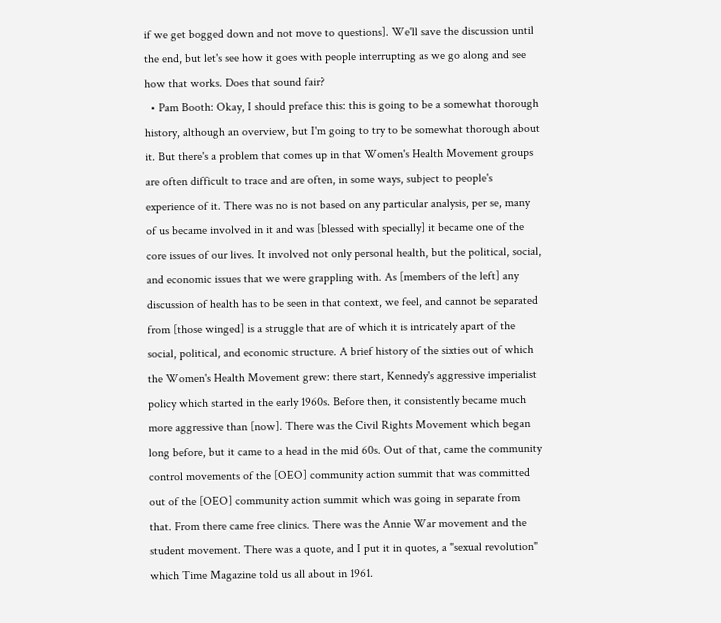if we get bogged down and not move to questions]. We'll save the discussion until the end, but let's see how it goes with people interrupting as we go along and see how that works. Does that sound fair?
  • Pam Booth: Okay, I should preface this: this is going to be a somewhat thorough history, although an overview, but I'm going to try to be somewhat thorough about it. But there's a problem that comes up in that Women's Health Movement groups are often difficult to trace and are often, in some ways, subject to people's experience of it. There was no is not based on any particular analysis, per se, many of us became involved in it and was [blessed with specially] it became one of the core issues of our lives. It involved not only personal health, but the political, social, and economic issues that we were grappling with. As [members of the left] any discussion of health has to be seen in that context, we feel, and cannot be separated from [those winged] is a struggle that are of which it is intricately apart of the social, political, and economic structure. A brief history of the sixties out of which the Women's Health Movement grew: there start, Kennedy's aggressive imperialist policy which started in the early 1960s. Before then, it consistently became much more aggressive than [now]. There was the Civil Rights Movement which began long before, but it came to a head in the mid 60s. Out of that, came the community control movements of the [OEO] community action summit that was committed out of the [OEO] community action summit which was going in separate from that. From there came free clinics. There was the Annie War movement and the student movement. There was a quote, and I put it in quotes, a "sexual revolution" which Time Magazine told us all about in 1961.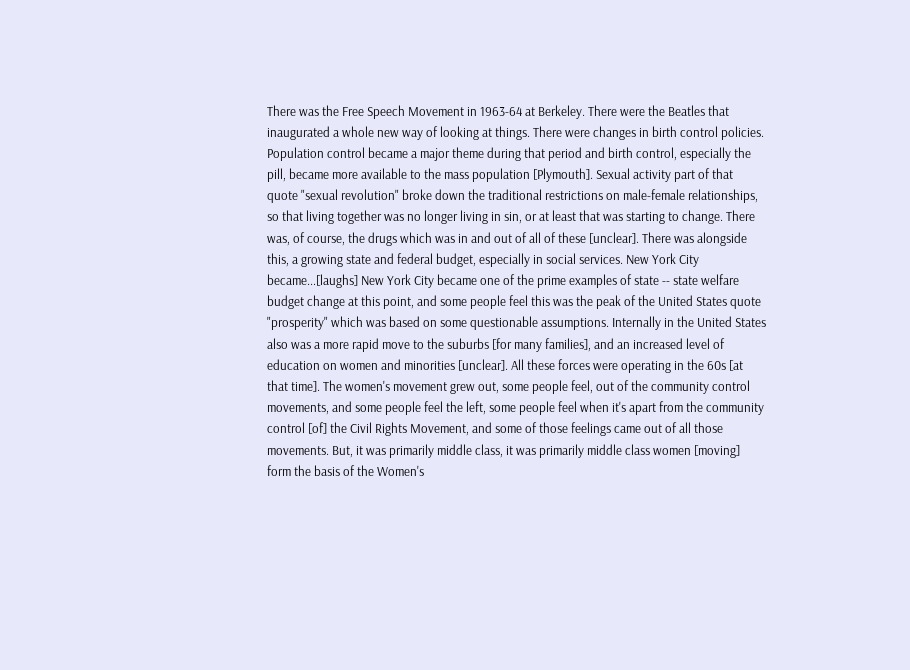There was the Free Speech Movement in 1963-64 at Berkeley. There were the Beatles that inaugurated a whole new way of looking at things. There were changes in birth control policies. Population control became a major theme during that period and birth control, especially the pill, became more available to the mass population [Plymouth]. Sexual activity part of that quote "sexual revolution" broke down the traditional restrictions on male-female relationships, so that living together was no longer living in sin, or at least that was starting to change. There was, of course, the drugs which was in and out of all of these [unclear]. There was alongside this, a growing state and federal budget, especially in social services. New York City became...[laughs] New York City became one of the prime examples of state -- state welfare budget change at this point, and some people feel this was the peak of the United States quote "prosperity" which was based on some questionable assumptions. Internally in the United States also was a more rapid move to the suburbs [for many families], and an increased level of education on women and minorities [unclear]. All these forces were operating in the 60s [at that time]. The women's movement grew out, some people feel, out of the community control movements, and some people feel the left, some people feel when it's apart from the community control [of] the Civil Rights Movement, and some of those feelings came out of all those movements. But, it was primarily middle class, it was primarily middle class women [moving] form the basis of the Women's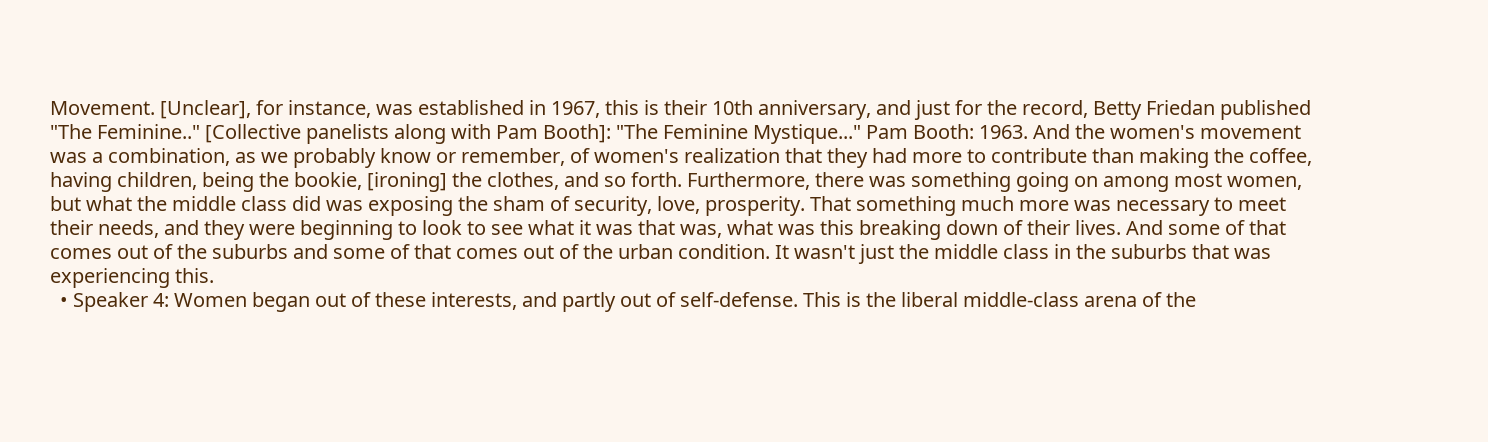Movement. [Unclear], for instance, was established in 1967, this is their 10th anniversary, and just for the record, Betty Friedan published "The Feminine.." [Collective panelists along with Pam Booth]: "The Feminine Mystique..." Pam Booth: 1963. And the women's movement was a combination, as we probably know or remember, of women's realization that they had more to contribute than making the coffee, having children, being the bookie, [ironing] the clothes, and so forth. Furthermore, there was something going on among most women, but what the middle class did was exposing the sham of security, love, prosperity. That something much more was necessary to meet their needs, and they were beginning to look to see what it was that was, what was this breaking down of their lives. And some of that comes out of the suburbs and some of that comes out of the urban condition. It wasn't just the middle class in the suburbs that was experiencing this.
  • Speaker 4: Women began out of these interests, and partly out of self-defense. This is the liberal middle-class arena of the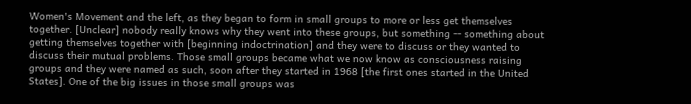Women's Movement and the left, as they began to form in small groups to more or less get themselves together. [Unclear] nobody really knows why they went into these groups, but something -- something about getting themselves together with [beginning indoctrination] and they were to discuss or they wanted to discuss their mutual problems. Those small groups became what we now know as consciousness raising groups and they were named as such, soon after they started in 1968 [the first ones started in the United States]. One of the big issues in those small groups was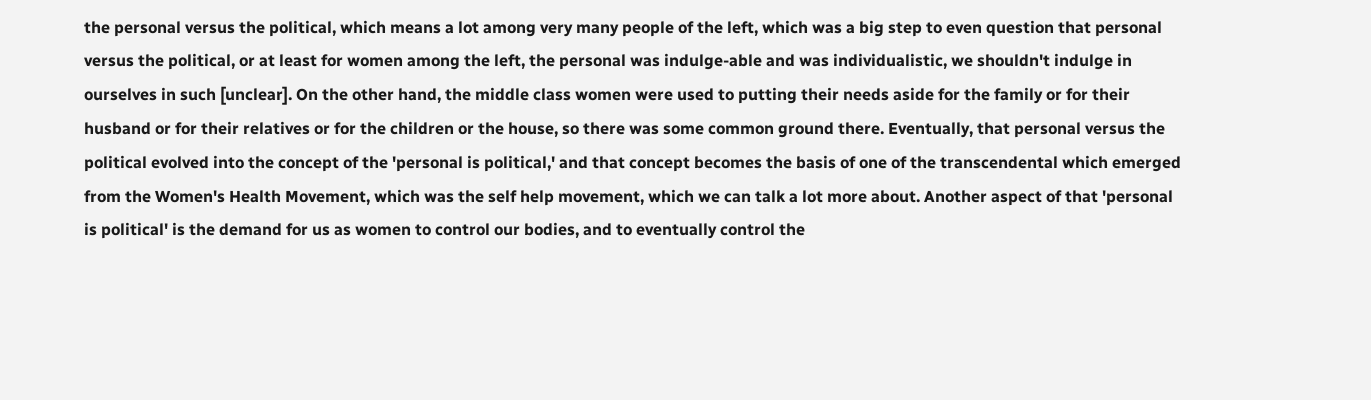the personal versus the political, which means a lot among very many people of the left, which was a big step to even question that personal versus the political, or at least for women among the left, the personal was indulge-able and was individualistic, we shouldn't indulge in ourselves in such [unclear]. On the other hand, the middle class women were used to putting their needs aside for the family or for their husband or for their relatives or for the children or the house, so there was some common ground there. Eventually, that personal versus the political evolved into the concept of the 'personal is political,' and that concept becomes the basis of one of the transcendental which emerged from the Women's Health Movement, which was the self help movement, which we can talk a lot more about. Another aspect of that 'personal is political' is the demand for us as women to control our bodies, and to eventually control the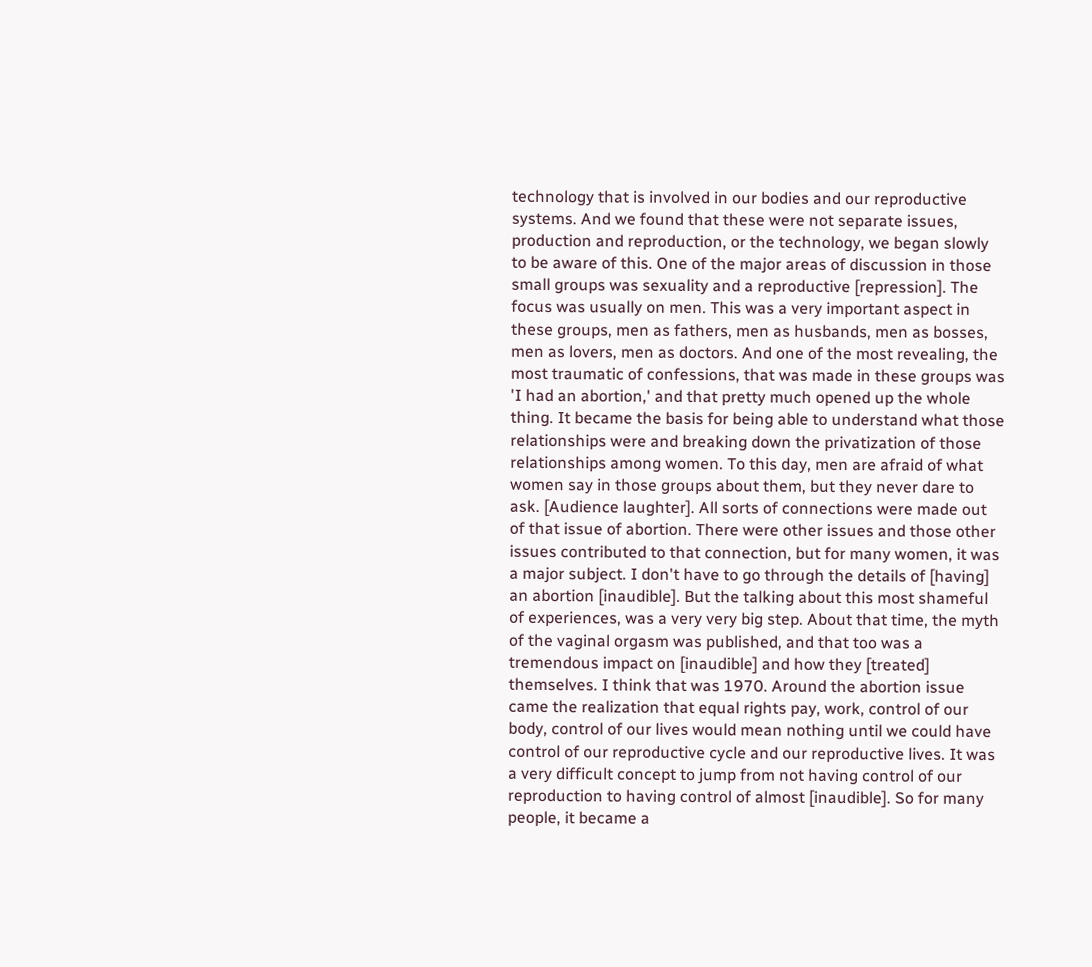technology that is involved in our bodies and our reproductive systems. And we found that these were not separate issues, production and reproduction, or the technology, we began slowly to be aware of this. One of the major areas of discussion in those small groups was sexuality and a reproductive [repression]. The focus was usually on men. This was a very important aspect in these groups, men as fathers, men as husbands, men as bosses, men as lovers, men as doctors. And one of the most revealing, the most traumatic of confessions, that was made in these groups was 'I had an abortion,' and that pretty much opened up the whole thing. It became the basis for being able to understand what those relationships were and breaking down the privatization of those relationships among women. To this day, men are afraid of what women say in those groups about them, but they never dare to ask. [Audience laughter]. All sorts of connections were made out of that issue of abortion. There were other issues and those other issues contributed to that connection, but for many women, it was a major subject. I don't have to go through the details of [having] an abortion [inaudible]. But the talking about this most shameful of experiences, was a very very big step. About that time, the myth of the vaginal orgasm was published, and that too was a tremendous impact on [inaudible] and how they [treated] themselves. I think that was 1970. Around the abortion issue came the realization that equal rights pay, work, control of our body, control of our lives would mean nothing until we could have control of our reproductive cycle and our reproductive lives. It was a very difficult concept to jump from not having control of our reproduction to having control of almost [inaudible]. So for many people, it became a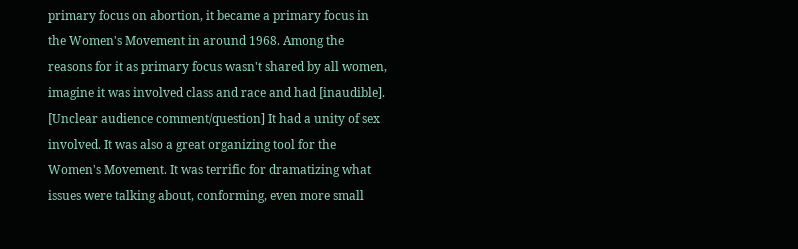primary focus on abortion, it became a primary focus in the Women's Movement in around 1968. Among the reasons for it as primary focus wasn't shared by all women, imagine it was involved class and race and had [inaudible]. [Unclear audience comment/question] It had a unity of sex involved. It was also a great organizing tool for the Women's Movement. It was terrific for dramatizing what issues were talking about, conforming, even more small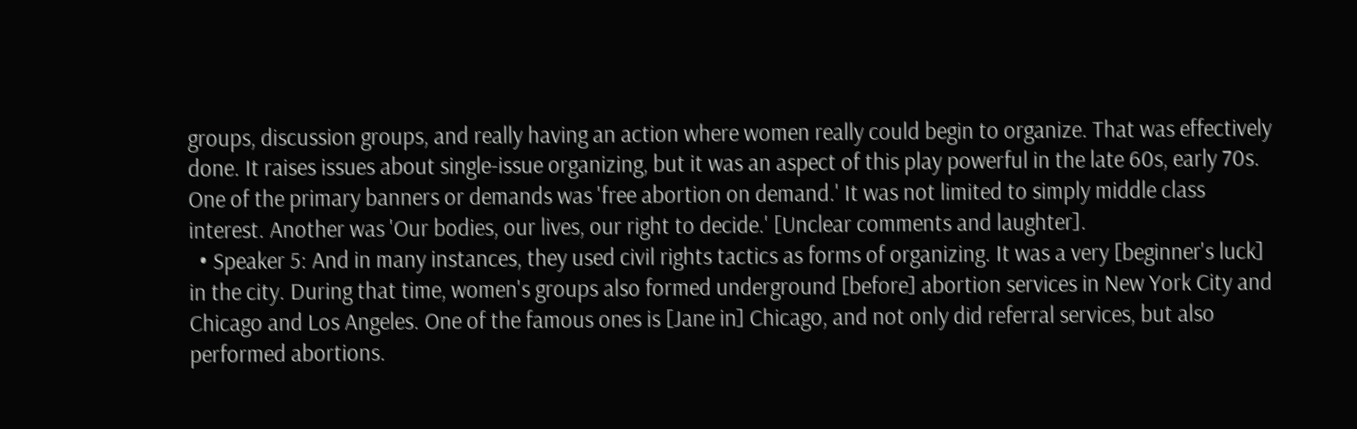groups, discussion groups, and really having an action where women really could begin to organize. That was effectively done. It raises issues about single-issue organizing, but it was an aspect of this play powerful in the late 60s, early 70s. One of the primary banners or demands was 'free abortion on demand.' It was not limited to simply middle class interest. Another was 'Our bodies, our lives, our right to decide.' [Unclear comments and laughter].
  • Speaker 5: And in many instances, they used civil rights tactics as forms of organizing. It was a very [beginner's luck] in the city. During that time, women's groups also formed underground [before] abortion services in New York City and Chicago and Los Angeles. One of the famous ones is [Jane in] Chicago, and not only did referral services, but also performed abortions.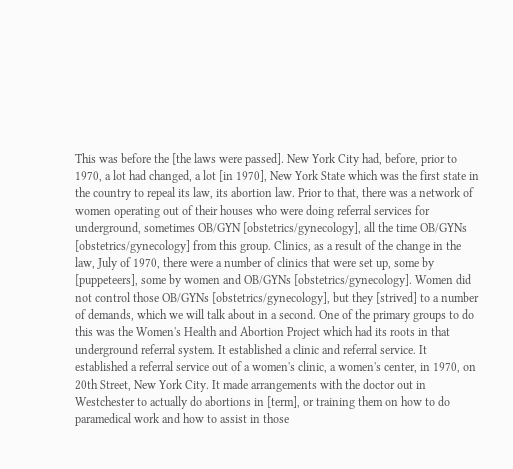This was before the [the laws were passed]. New York City had, before, prior to 1970, a lot had changed, a lot [in 1970], New York State which was the first state in the country to repeal its law, its abortion law. Prior to that, there was a network of women operating out of their houses who were doing referral services for underground, sometimes OB/GYN [obstetrics/gynecology], all the time OB/GYNs [obstetrics/gynecology] from this group. Clinics, as a result of the change in the law, July of 1970, there were a number of clinics that were set up, some by [puppeteers], some by women and OB/GYNs [obstetrics/gynecology]. Women did not control those OB/GYNs [obstetrics/gynecology], but they [strived] to a number of demands, which we will talk about in a second. One of the primary groups to do this was the Women's Health and Abortion Project which had its roots in that underground referral system. It established a clinic and referral service. It established a referral service out of a women's clinic, a women's center, in 1970, on 20th Street, New York City. It made arrangements with the doctor out in Westchester to actually do abortions in [term], or training them on how to do paramedical work and how to assist in those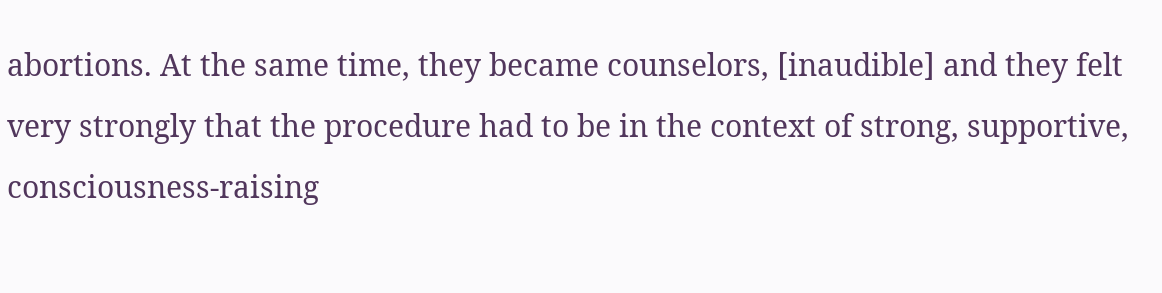abortions. At the same time, they became counselors, [inaudible] and they felt very strongly that the procedure had to be in the context of strong, supportive, consciousness-raising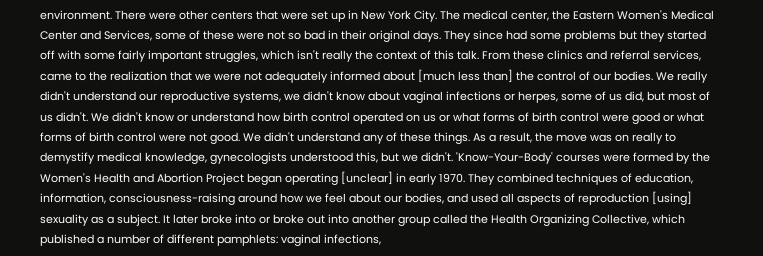environment. There were other centers that were set up in New York City. The medical center, the Eastern Women's Medical Center and Services, some of these were not so bad in their original days. They since had some problems but they started off with some fairly important struggles, which isn't really the context of this talk. From these clinics and referral services, came to the realization that we were not adequately informed about [much less than] the control of our bodies. We really didn't understand our reproductive systems, we didn't know about vaginal infections or herpes, some of us did, but most of us didn't. We didn't know or understand how birth control operated on us or what forms of birth control were good or what forms of birth control were not good. We didn't understand any of these things. As a result, the move was on really to demystify medical knowledge, gynecologists understood this, but we didn't. 'Know-Your-Body' courses were formed by the Women's Health and Abortion Project began operating [unclear] in early 1970. They combined techniques of education, information, consciousness-raising around how we feel about our bodies, and used all aspects of reproduction [using] sexuality as a subject. It later broke into or broke out into another group called the Health Organizing Collective, which published a number of different pamphlets: vaginal infections,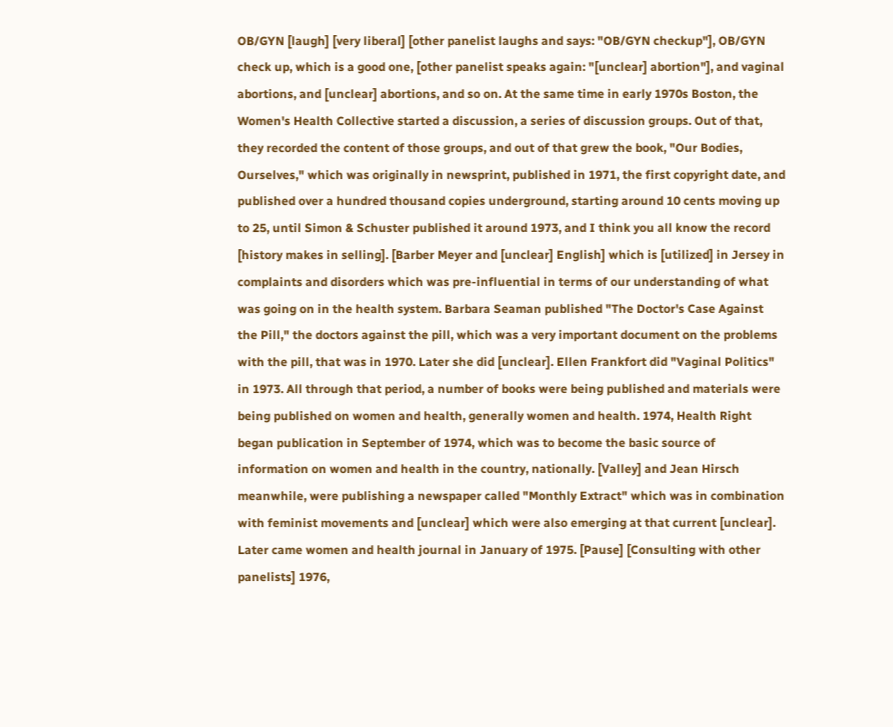OB/GYN [laugh] [very liberal] [other panelist laughs and says: "OB/GYN checkup"], OB/GYN check up, which is a good one, [other panelist speaks again: "[unclear] abortion"], and vaginal abortions, and [unclear] abortions, and so on. At the same time in early 1970s Boston, the Women's Health Collective started a discussion, a series of discussion groups. Out of that, they recorded the content of those groups, and out of that grew the book, "Our Bodies, Ourselves," which was originally in newsprint, published in 1971, the first copyright date, and published over a hundred thousand copies underground, starting around 10 cents moving up to 25, until Simon & Schuster published it around 1973, and I think you all know the record [history makes in selling]. [Barber Meyer and [unclear] English] which is [utilized] in Jersey in complaints and disorders which was pre-influential in terms of our understanding of what was going on in the health system. Barbara Seaman published "The Doctor's Case Against the Pill," the doctors against the pill, which was a very important document on the problems with the pill, that was in 1970. Later she did [unclear]. Ellen Frankfort did "Vaginal Politics" in 1973. All through that period, a number of books were being published and materials were being published on women and health, generally women and health. 1974, Health Right began publication in September of 1974, which was to become the basic source of information on women and health in the country, nationally. [Valley] and Jean Hirsch meanwhile, were publishing a newspaper called "Monthly Extract" which was in combination with feminist movements and [unclear] which were also emerging at that current [unclear]. Later came women and health journal in January of 1975. [Pause] [Consulting with other panelists] 1976,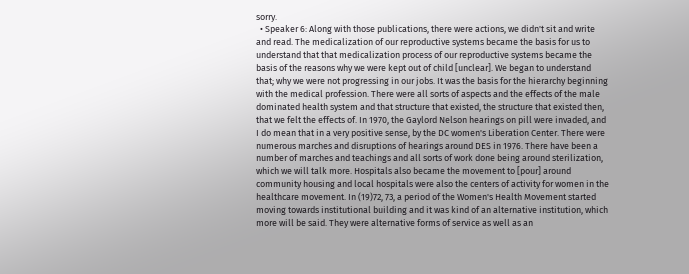sorry.
  • Speaker 6: Along with those publications, there were actions, we didn't sit and write and read. The medicalization of our reproductive systems became the basis for us to understand that that medicalization process of our reproductive systems became the basis of the reasons why we were kept out of child [unclear]. We began to understand that; why we were not progressing in our jobs. It was the basis for the hierarchy beginning with the medical profession. There were all sorts of aspects and the effects of the male dominated health system and that structure that existed, the structure that existed then, that we felt the effects of. In 1970, the Gaylord Nelson hearings on pill were invaded, and I do mean that in a very positive sense, by the DC women's Liberation Center. There were numerous marches and disruptions of hearings around DES in 1976. There have been a number of marches and teachings and all sorts of work done being around sterilization, which we will talk more. Hospitals also became the movement to [pour] around community housing and local hospitals were also the centers of activity for women in the healthcare movement. In (19)72, 73, a period of the Women's Health Movement started moving towards institutional building and it was kind of an alternative institution, which more will be said. They were alternative forms of service as well as an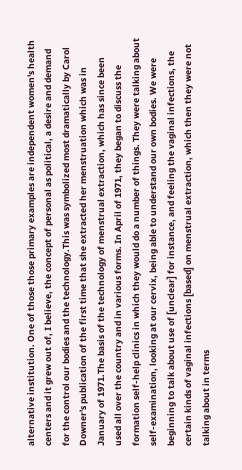alternative institution. One of those those primary examples are independent women's health centers and it grew out of, I believe, the concept of personal as political, a desire and demand for the control our bodies and the technology.This was symbolized most dramatically by Carol Downer's publication of the first time that she extracted her menstruation which was in January of 1971.The basis of the technology of menstrual extraction, which has since been used all over the country and in various forms. In April of 1971, they began to discuss the formation self-help clinics in which they would do a number of things. They were talking about self-examination, looking at our cervix, being able to understand our own bodies. We were beginning to talk about use of [unclear] for instance, and feeling the vaginal infections, the certain kinds of vaginal infections [based] on menstrual extraction, which then they were not talking about in terms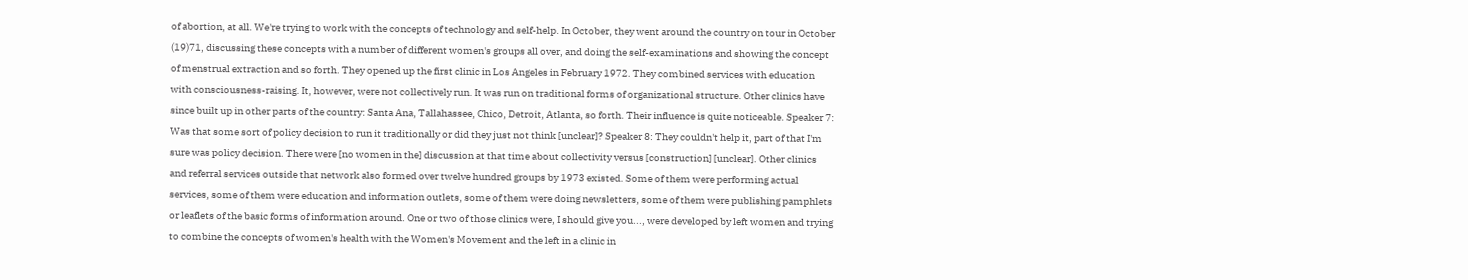of abortion, at all. We're trying to work with the concepts of technology and self-help. In October, they went around the country on tour in October (19)71, discussing these concepts with a number of different women's groups all over, and doing the self-examinations and showing the concept of menstrual extraction and so forth. They opened up the first clinic in Los Angeles in February 1972. They combined services with education with consciousness-raising. It, however, were not collectively run. It was run on traditional forms of organizational structure. Other clinics have since built up in other parts of the country: Santa Ana, Tallahassee, Chico, Detroit, Atlanta, so forth. Their influence is quite noticeable. Speaker 7: Was that some sort of policy decision to run it traditionally or did they just not think [unclear]? Speaker 8: They couldn't help it, part of that I'm sure was policy decision. There were [no women in the] discussion at that time about collectivity versus [construction] [unclear]. Other clinics and referral services outside that network also formed over twelve hundred groups by 1973 existed. Some of them were performing actual services, some of them were education and information outlets, some of them were doing newsletters, some of them were publishing pamphlets or leaflets of the basic forms of information around. One or two of those clinics were, I should give you..., were developed by left women and trying to combine the concepts of women's health with the Women's Movement and the left in a clinic in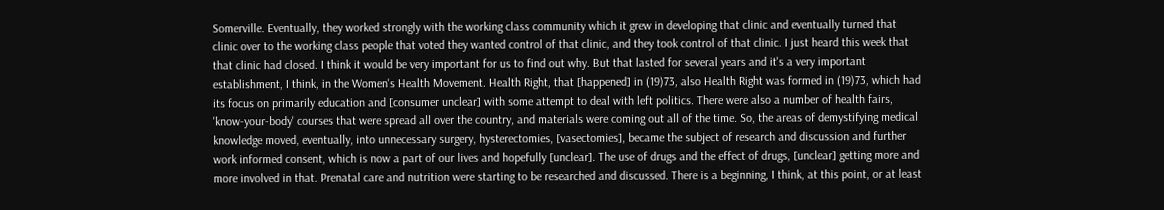Somerville. Eventually, they worked strongly with the working class community which it grew in developing that clinic and eventually turned that clinic over to the working class people that voted they wanted control of that clinic, and they took control of that clinic. I just heard this week that that clinic had closed. I think it would be very important for us to find out why. But that lasted for several years and it's a very important establishment, I think, in the Women's Health Movement. Health Right, that [happened] in (19)73, also Health Right was formed in (19)73, which had its focus on primarily education and [consumer unclear] with some attempt to deal with left politics. There were also a number of health fairs, 'know-your-body' courses that were spread all over the country, and materials were coming out all of the time. So, the areas of demystifying medical knowledge moved, eventually, into unnecessary surgery, hysterectomies, [vasectomies], became the subject of research and discussion and further work informed consent, which is now a part of our lives and hopefully [unclear]. The use of drugs and the effect of drugs, [unclear] getting more and more involved in that. Prenatal care and nutrition were starting to be researched and discussed. There is a beginning, I think, at this point, or at least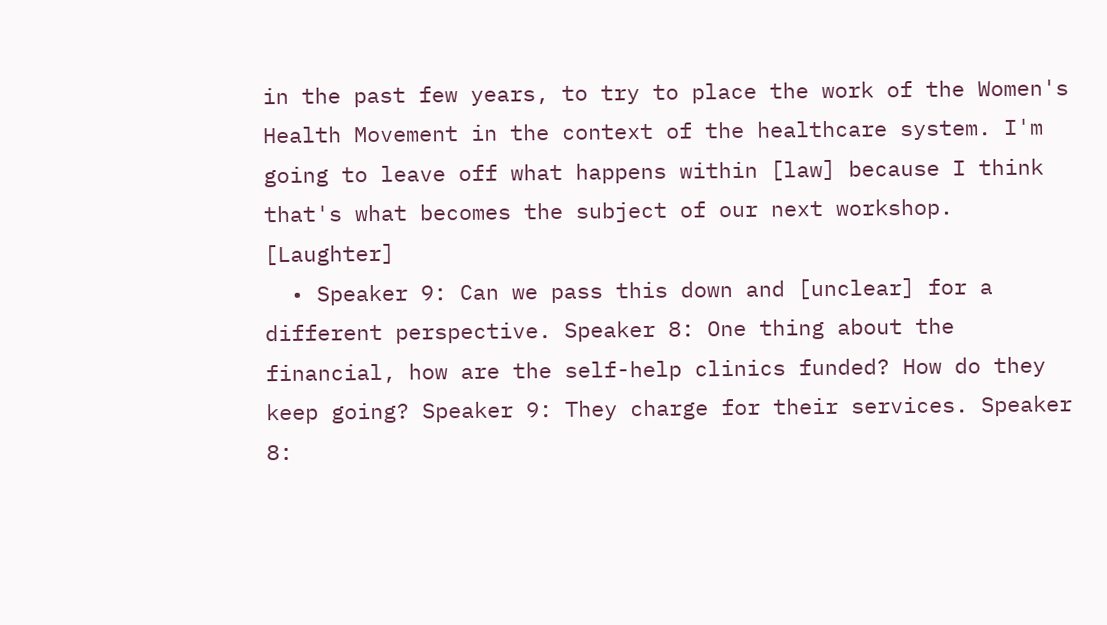in the past few years, to try to place the work of the Women's Health Movement in the context of the healthcare system. I'm going to leave off what happens within [law] because I think that's what becomes the subject of our next workshop. [Laughter]
  • Speaker 9: Can we pass this down and [unclear] for a different perspective. Speaker 8: One thing about the financial, how are the self-help clinics funded? How do they keep going? Speaker 9: They charge for their services. Speaker 8: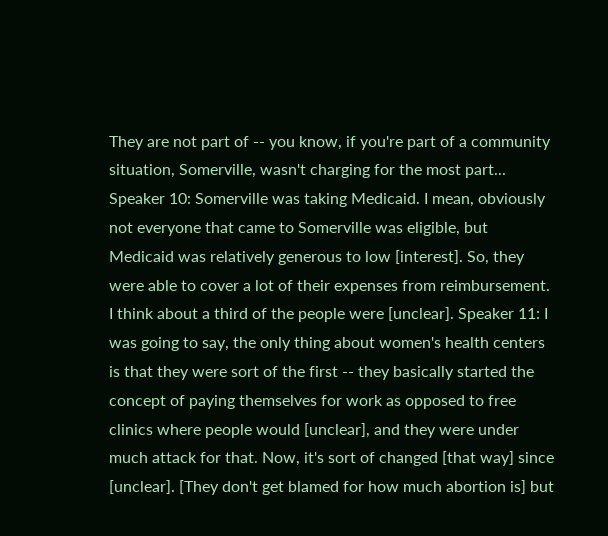They are not part of -- you know, if you're part of a community situation, Somerville, wasn't charging for the most part... Speaker 10: Somerville was taking Medicaid. I mean, obviously not everyone that came to Somerville was eligible, but Medicaid was relatively generous to low [interest]. So, they were able to cover a lot of their expenses from reimbursement. I think about a third of the people were [unclear]. Speaker 11: I was going to say, the only thing about women's health centers is that they were sort of the first -- they basically started the concept of paying themselves for work as opposed to free clinics where people would [unclear], and they were under much attack for that. Now, it's sort of changed [that way] since [unclear]. [They don't get blamed for how much abortion is] but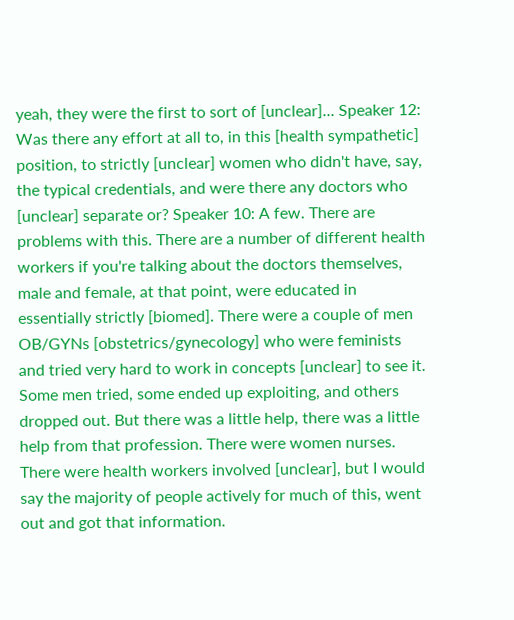yeah, they were the first to sort of [unclear]... Speaker 12: Was there any effort at all to, in this [health sympathetic] position, to strictly [unclear] women who didn't have, say, the typical credentials, and were there any doctors who [unclear] separate or? Speaker 10: A few. There are problems with this. There are a number of different health workers if you're talking about the doctors themselves, male and female, at that point, were educated in essentially strictly [biomed]. There were a couple of men OB/GYNs [obstetrics/gynecology] who were feminists and tried very hard to work in concepts [unclear] to see it. Some men tried, some ended up exploiting, and others dropped out. But there was a little help, there was a little help from that profession. There were women nurses. There were health workers involved [unclear], but I would say the majority of people actively for much of this, went out and got that information.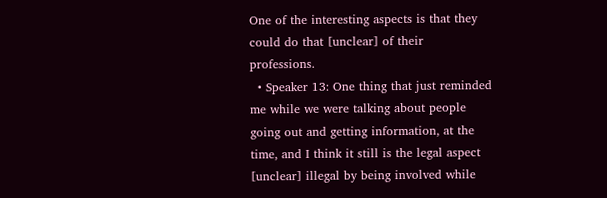One of the interesting aspects is that they could do that [unclear] of their professions.
  • Speaker 13: One thing that just reminded me while we were talking about people going out and getting information, at the time, and I think it still is the legal aspect [unclear] illegal by being involved while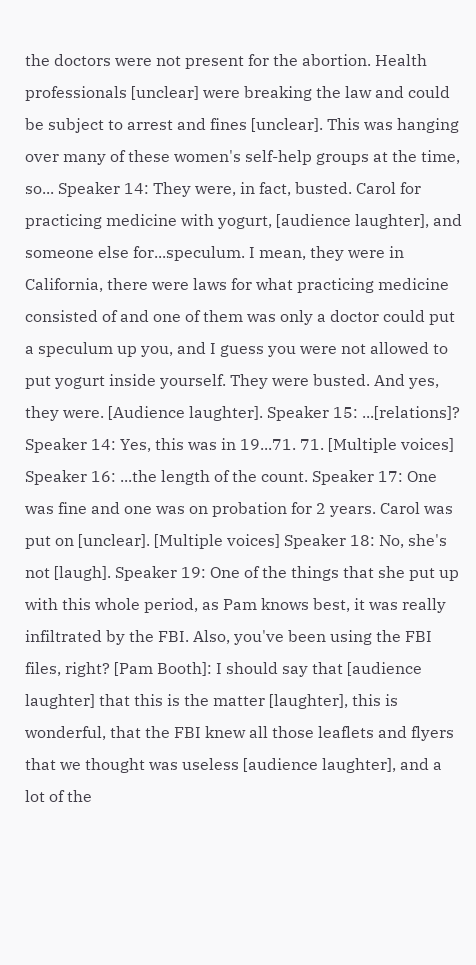the doctors were not present for the abortion. Health professionals [unclear] were breaking the law and could be subject to arrest and fines [unclear]. This was hanging over many of these women's self-help groups at the time, so... Speaker 14: They were, in fact, busted. Carol for practicing medicine with yogurt, [audience laughter], and someone else for...speculum. I mean, they were in California, there were laws for what practicing medicine consisted of and one of them was only a doctor could put a speculum up you, and I guess you were not allowed to put yogurt inside yourself. They were busted. And yes, they were. [Audience laughter]. Speaker 15: ...[relations]? Speaker 14: Yes, this was in 19...71. 71. [Multiple voices] Speaker 16: ...the length of the count. Speaker 17: One was fine and one was on probation for 2 years. Carol was put on [unclear]. [Multiple voices] Speaker 18: No, she's not [laugh]. Speaker 19: One of the things that she put up with this whole period, as Pam knows best, it was really infiltrated by the FBI. Also, you've been using the FBI files, right? [Pam Booth]: I should say that [audience laughter] that this is the matter [laughter], this is wonderful, that the FBI knew all those leaflets and flyers that we thought was useless [audience laughter], and a lot of the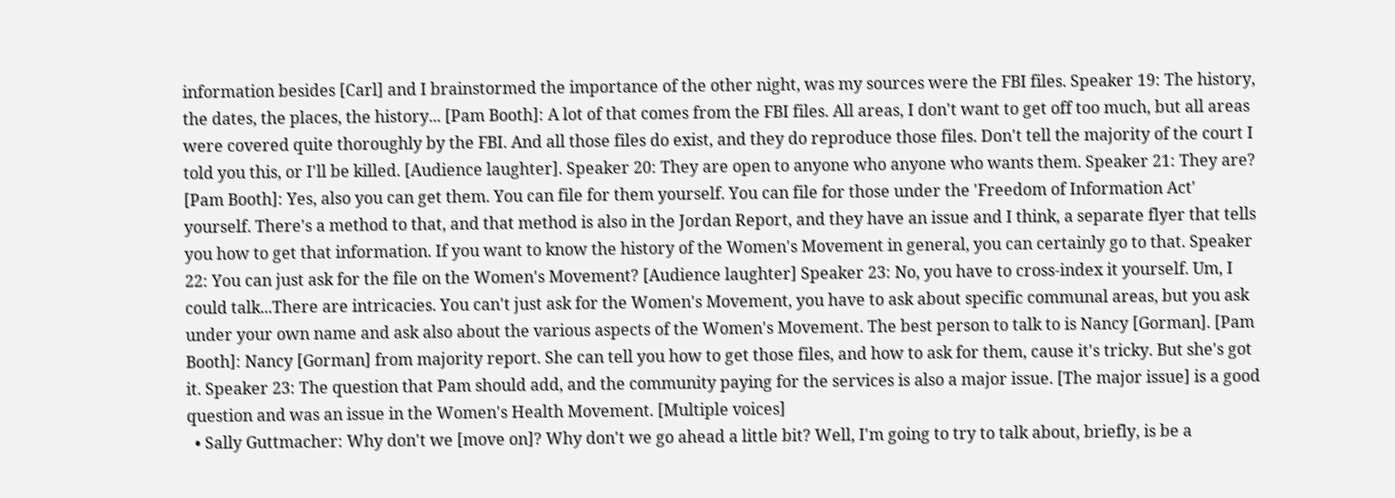information besides [Carl] and I brainstormed the importance of the other night, was my sources were the FBI files. Speaker 19: The history, the dates, the places, the history... [Pam Booth]: A lot of that comes from the FBI files. All areas, I don't want to get off too much, but all areas were covered quite thoroughly by the FBI. And all those files do exist, and they do reproduce those files. Don't tell the majority of the court I told you this, or I'll be killed. [Audience laughter]. Speaker 20: They are open to anyone who anyone who wants them. Speaker 21: They are? [Pam Booth]: Yes, also you can get them. You can file for them yourself. You can file for those under the 'Freedom of Information Act' yourself. There's a method to that, and that method is also in the Jordan Report, and they have an issue and I think, a separate flyer that tells you how to get that information. If you want to know the history of the Women's Movement in general, you can certainly go to that. Speaker 22: You can just ask for the file on the Women's Movement? [Audience laughter] Speaker 23: No, you have to cross-index it yourself. Um, I could talk...There are intricacies. You can't just ask for the Women's Movement, you have to ask about specific communal areas, but you ask under your own name and ask also about the various aspects of the Women's Movement. The best person to talk to is Nancy [Gorman]. [Pam Booth]: Nancy [Gorman] from majority report. She can tell you how to get those files, and how to ask for them, cause it's tricky. But she's got it. Speaker 23: The question that Pam should add, and the community paying for the services is also a major issue. [The major issue] is a good question and was an issue in the Women's Health Movement. [Multiple voices]
  • Sally Guttmacher: Why don't we [move on]? Why don't we go ahead a little bit? Well, I'm going to try to talk about, briefly, is be a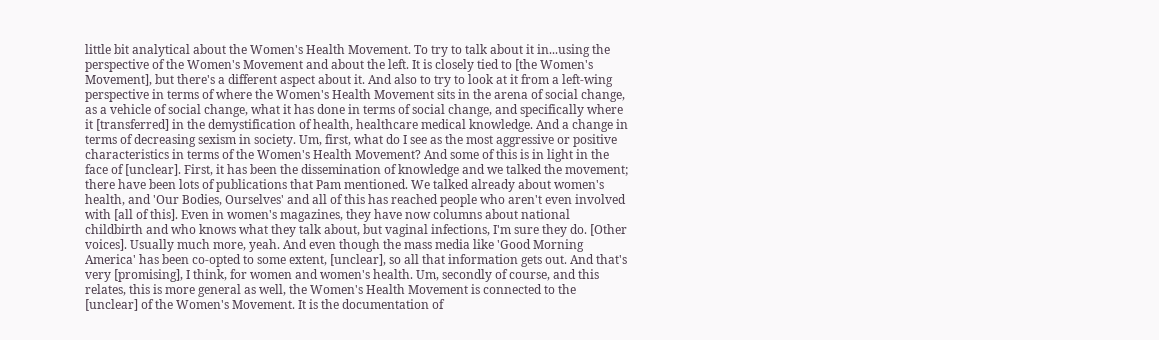little bit analytical about the Women's Health Movement. To try to talk about it in...using the perspective of the Women's Movement and about the left. It is closely tied to [the Women's Movement], but there's a different aspect about it. And also to try to look at it from a left-wing perspective in terms of where the Women's Health Movement sits in the arena of social change, as a vehicle of social change, what it has done in terms of social change, and specifically where it [transferred] in the demystification of health, healthcare medical knowledge. And a change in terms of decreasing sexism in society. Um, first, what do I see as the most aggressive or positive characteristics in terms of the Women's Health Movement? And some of this is in light in the face of [unclear]. First, it has been the dissemination of knowledge and we talked the movement; there have been lots of publications that Pam mentioned. We talked already about women's health, and 'Our Bodies, Ourselves' and all of this has reached people who aren't even involved with [all of this]. Even in women's magazines, they have now columns about national childbirth and who knows what they talk about, but vaginal infections, I'm sure they do. [Other voices]. Usually much more, yeah. And even though the mass media like 'Good Morning America' has been co-opted to some extent, [unclear], so all that information gets out. And that's very [promising], I think, for women and women's health. Um, secondly of course, and this relates, this is more general as well, the Women's Health Movement is connected to the [unclear] of the Women's Movement. It is the documentation of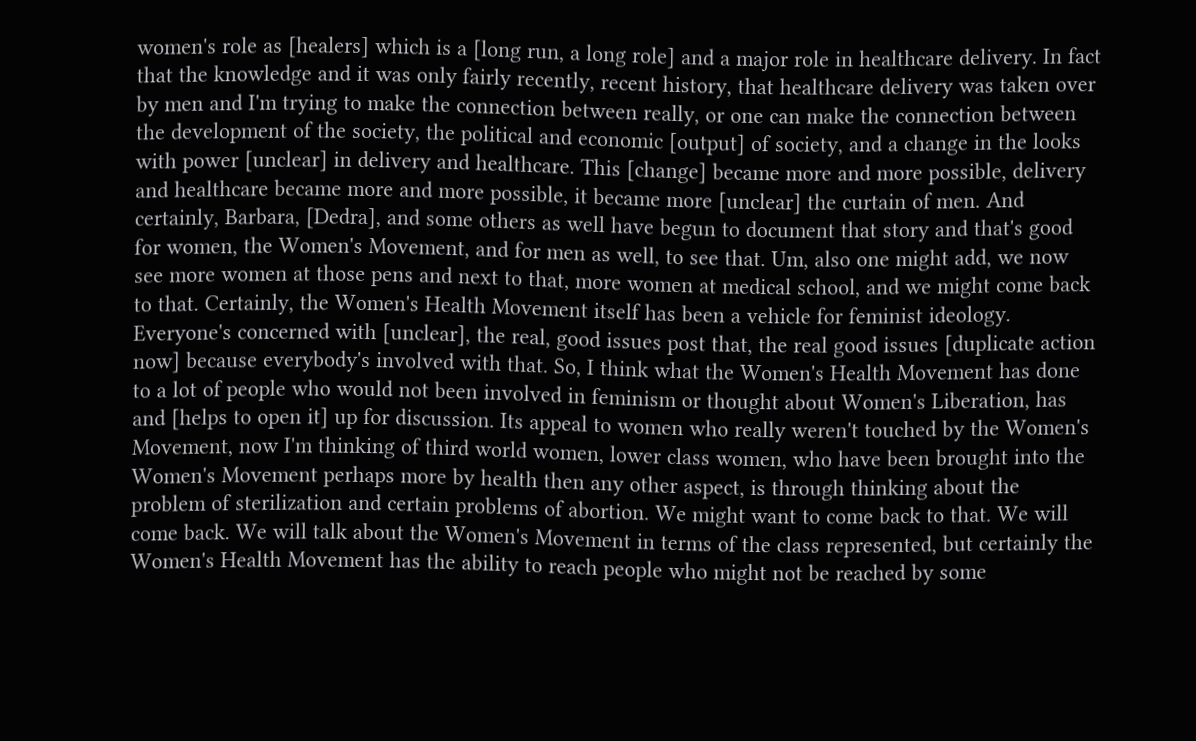women's role as [healers] which is a [long run, a long role] and a major role in healthcare delivery. In fact that the knowledge and it was only fairly recently, recent history, that healthcare delivery was taken over by men and I'm trying to make the connection between really, or one can make the connection between the development of the society, the political and economic [output] of society, and a change in the looks with power [unclear] in delivery and healthcare. This [change] became more and more possible, delivery and healthcare became more and more possible, it became more [unclear] the curtain of men. And certainly, Barbara, [Dedra], and some others as well have begun to document that story and that's good for women, the Women's Movement, and for men as well, to see that. Um, also one might add, we now see more women at those pens and next to that, more women at medical school, and we might come back to that. Certainly, the Women's Health Movement itself has been a vehicle for feminist ideology. Everyone's concerned with [unclear], the real, good issues post that, the real good issues [duplicate action now] because everybody's involved with that. So, I think what the Women's Health Movement has done to a lot of people who would not been involved in feminism or thought about Women's Liberation, has and [helps to open it] up for discussion. Its appeal to women who really weren't touched by the Women's Movement, now I'm thinking of third world women, lower class women, who have been brought into the Women's Movement perhaps more by health then any other aspect, is through thinking about the problem of sterilization and certain problems of abortion. We might want to come back to that. We will come back. We will talk about the Women's Movement in terms of the class represented, but certainly the Women's Health Movement has the ability to reach people who might not be reached by some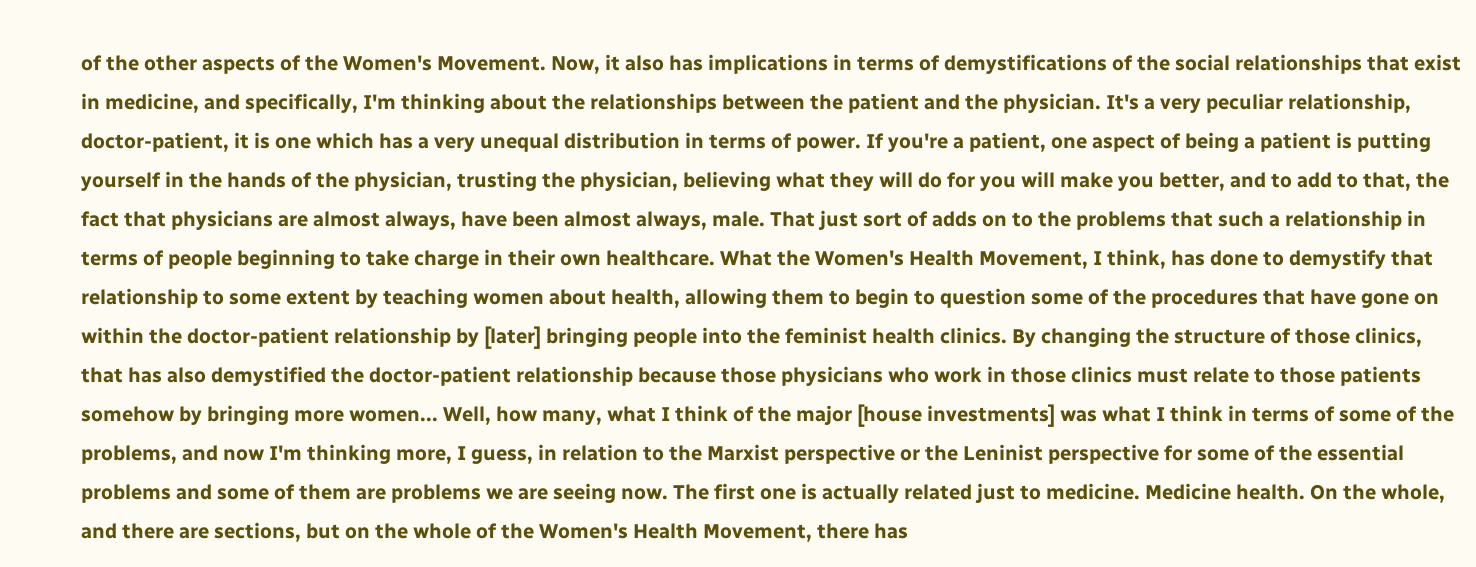of the other aspects of the Women's Movement. Now, it also has implications in terms of demystifications of the social relationships that exist in medicine, and specifically, I'm thinking about the relationships between the patient and the physician. It's a very peculiar relationship, doctor-patient, it is one which has a very unequal distribution in terms of power. If you're a patient, one aspect of being a patient is putting yourself in the hands of the physician, trusting the physician, believing what they will do for you will make you better, and to add to that, the fact that physicians are almost always, have been almost always, male. That just sort of adds on to the problems that such a relationship in terms of people beginning to take charge in their own healthcare. What the Women's Health Movement, I think, has done to demystify that relationship to some extent by teaching women about health, allowing them to begin to question some of the procedures that have gone on within the doctor-patient relationship by [later] bringing people into the feminist health clinics. By changing the structure of those clinics, that has also demystified the doctor-patient relationship because those physicians who work in those clinics must relate to those patients somehow by bringing more women... Well, how many, what I think of the major [house investments] was what I think in terms of some of the problems, and now I'm thinking more, I guess, in relation to the Marxist perspective or the Leninist perspective for some of the essential problems and some of them are problems we are seeing now. The first one is actually related just to medicine. Medicine health. On the whole, and there are sections, but on the whole of the Women's Health Movement, there has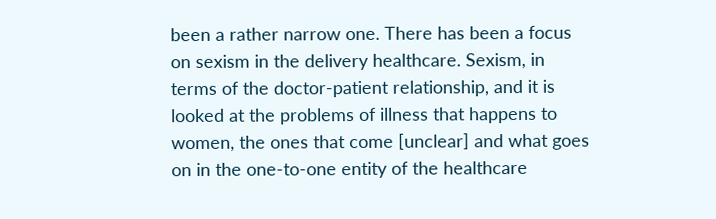been a rather narrow one. There has been a focus on sexism in the delivery healthcare. Sexism, in terms of the doctor-patient relationship, and it is looked at the problems of illness that happens to women, the ones that come [unclear] and what goes on in the one-to-one entity of the healthcare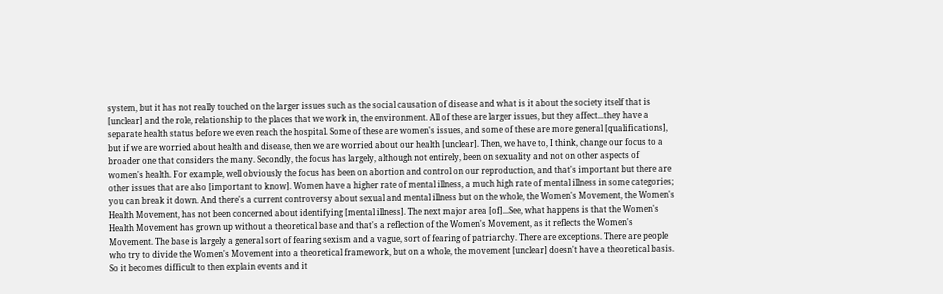system, but it has not really touched on the larger issues such as the social causation of disease and what is it about the society itself that is [unclear] and the role, relationship to the places that we work in, the environment. All of these are larger issues, but they affect...they have a separate health status before we even reach the hospital. Some of these are women's issues, and some of these are more general [qualifications], but if we are worried about health and disease, then we are worried about our health [unclear]. Then, we have to, I think, change our focus to a broader one that considers the many. Secondly, the focus has largely, although not entirely, been on sexuality and not on other aspects of women's health. For example, well obviously the focus has been on abortion and control on our reproduction, and that's important but there are other issues that are also [important to know]. Women have a higher rate of mental illness, a much high rate of mental illness in some categories; you can break it down. And there's a current controversy about sexual and mental illness but on the whole, the Women's Movement, the Women's Health Movement, has not been concerned about identifying [mental illness]. The next major area [of]...See, what happens is that the Women's Health Movement has grown up without a theoretical base and that's a reflection of the Women's Movement, as it reflects the Women's Movement. The base is largely a general sort of fearing sexism and a vague, sort of fearing of patriarchy. There are exceptions. There are people who try to divide the Women's Movement into a theoretical framework, but on a whole, the movement [unclear] doesn't have a theoretical basis. So it becomes difficult to then explain events and it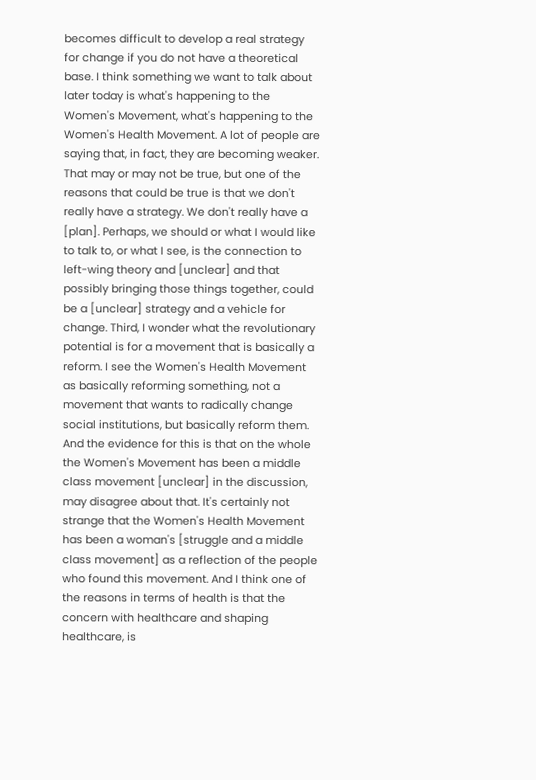becomes difficult to develop a real strategy for change if you do not have a theoretical base. I think something we want to talk about later today is what's happening to the Women's Movement, what's happening to the Women's Health Movement. A lot of people are saying that, in fact, they are becoming weaker. That may or may not be true, but one of the reasons that could be true is that we don't really have a strategy. We don't really have a [plan]. Perhaps, we should or what I would like to talk to, or what I see, is the connection to left-wing theory and [unclear] and that possibly bringing those things together, could be a [unclear] strategy and a vehicle for change. Third, I wonder what the revolutionary potential is for a movement that is basically a reform. I see the Women's Health Movement as basically reforming something, not a movement that wants to radically change social institutions, but basically reform them. And the evidence for this is that on the whole the Women's Movement has been a middle class movement [unclear] in the discussion, may disagree about that. It's certainly not strange that the Women's Health Movement has been a woman's [struggle and a middle class movement] as a reflection of the people who found this movement. And I think one of the reasons in terms of health is that the concern with healthcare and shaping healthcare, is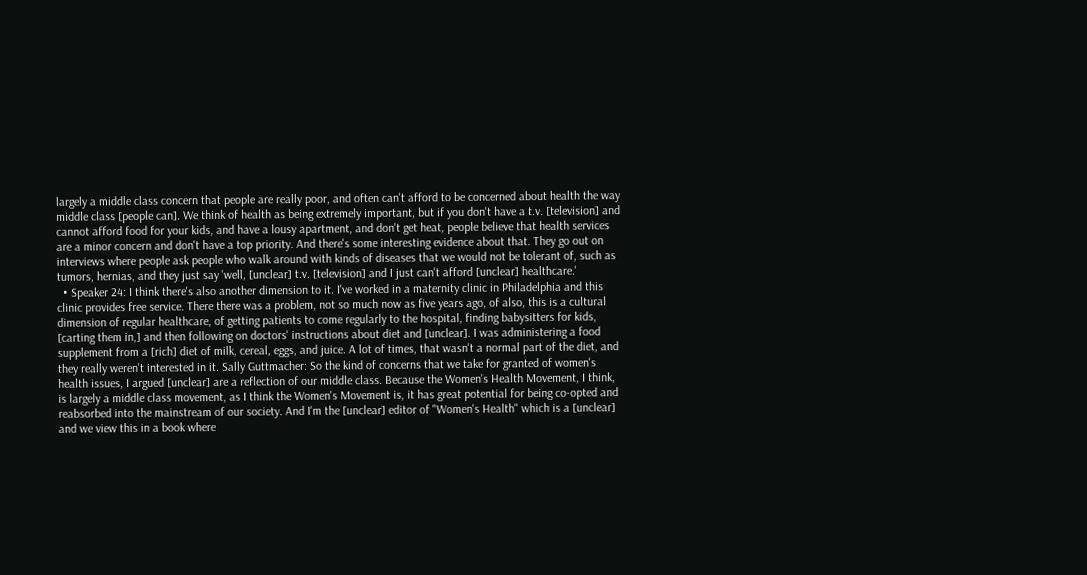largely a middle class concern that people are really poor, and often can't afford to be concerned about health the way middle class [people can]. We think of health as being extremely important, but if you don't have a t.v. [television] and cannot afford food for your kids, and have a lousy apartment, and don't get heat, people believe that health services are a minor concern and don't have a top priority. And there's some interesting evidence about that. They go out on interviews where people ask people who walk around with kinds of diseases that we would not be tolerant of, such as tumors, hernias, and they just say 'well, [unclear] t.v. [television] and I just can't afford [unclear] healthcare.'
  • Speaker 24: I think there's also another dimension to it. I've worked in a maternity clinic in Philadelphia and this clinic provides free service. There there was a problem, not so much now as five years ago, of also, this is a cultural dimension of regular healthcare, of getting patients to come regularly to the hospital, finding babysitters for kids, [carting them in,] and then following on doctors' instructions about diet and [unclear]. I was administering a food supplement from a [rich] diet of milk, cereal, eggs, and juice. A lot of times, that wasn't a normal part of the diet, and they really weren't interested in it. Sally Guttmacher: So the kind of concerns that we take for granted of women's health issues, I argued [unclear] are a reflection of our middle class. Because the Women's Health Movement, I think, is largely a middle class movement, as I think the Women's Movement is, it has great potential for being co-opted and reabsorbed into the mainstream of our society. And I'm the [unclear] editor of "Women's Health" which is a [unclear] and we view this in a book where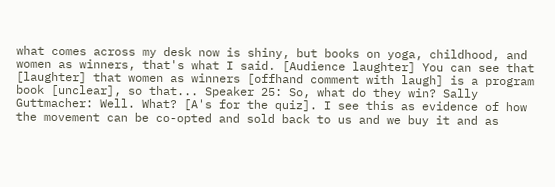what comes across my desk now is shiny, but books on yoga, childhood, and women as winners, that's what I said. [Audience laughter] You can see that [laughter] that women as winners [offhand comment with laugh] is a program book [unclear], so that... Speaker 25: So, what do they win? Sally Guttmacher: Well. What? [A's for the quiz]. I see this as evidence of how the movement can be co-opted and sold back to us and we buy it and as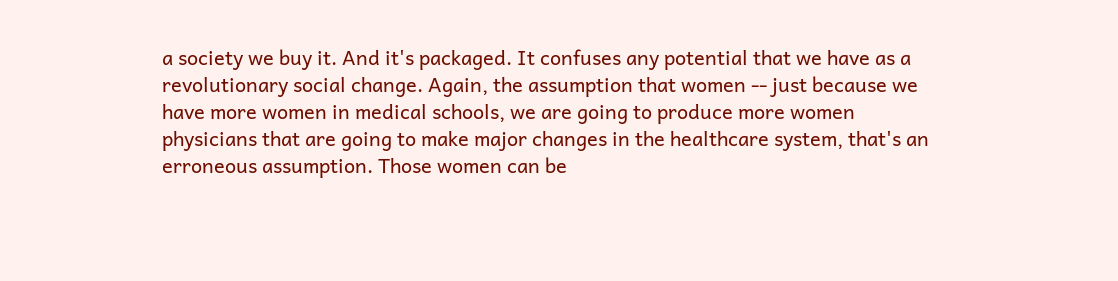a society we buy it. And it's packaged. It confuses any potential that we have as a revolutionary social change. Again, the assumption that women -- just because we have more women in medical schools, we are going to produce more women physicians that are going to make major changes in the healthcare system, that's an erroneous assumption. Those women can be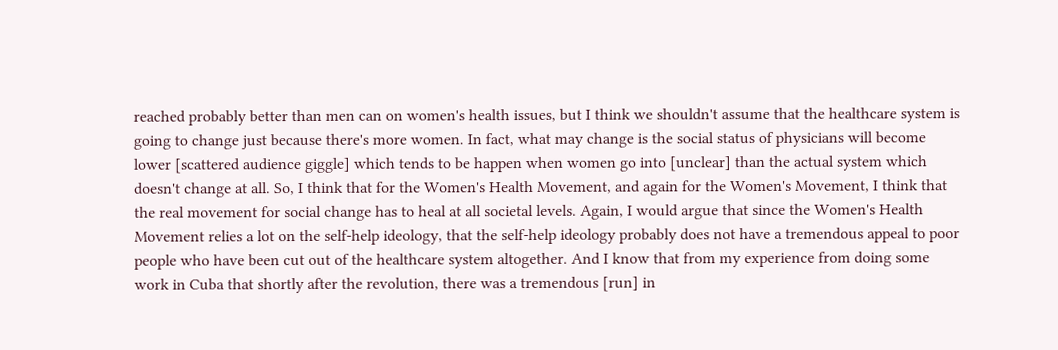reached probably better than men can on women's health issues, but I think we shouldn't assume that the healthcare system is going to change just because there's more women. In fact, what may change is the social status of physicians will become lower [scattered audience giggle] which tends to be happen when women go into [unclear] than the actual system which doesn't change at all. So, I think that for the Women's Health Movement, and again for the Women's Movement, I think that the real movement for social change has to heal at all societal levels. Again, I would argue that since the Women's Health Movement relies a lot on the self-help ideology, that the self-help ideology probably does not have a tremendous appeal to poor people who have been cut out of the healthcare system altogether. And I know that from my experience from doing some work in Cuba that shortly after the revolution, there was a tremendous [run] in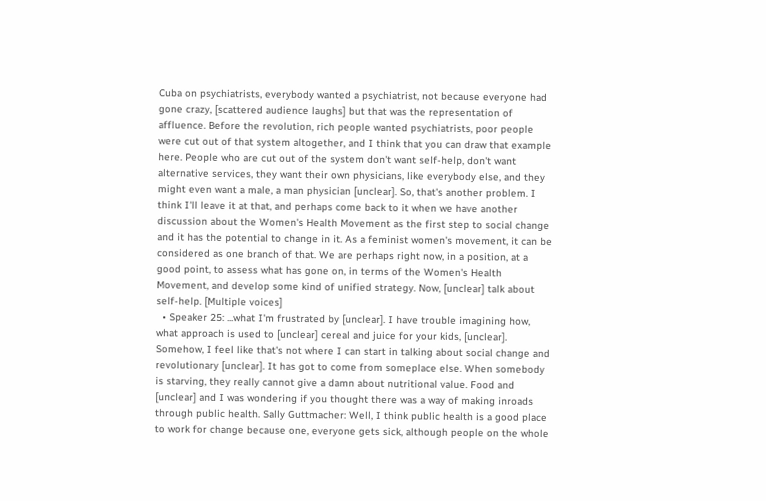Cuba on psychiatrists, everybody wanted a psychiatrist, not because everyone had gone crazy, [scattered audience laughs] but that was the representation of affluence. Before the revolution, rich people wanted psychiatrists, poor people were cut out of that system altogether, and I think that you can draw that example here. People who are cut out of the system don't want self-help, don't want alternative services, they want their own physicians, like everybody else, and they might even want a male, a man physician [unclear]. So, that's another problem. I think I'll leave it at that, and perhaps come back to it when we have another discussion about the Women's Health Movement as the first step to social change and it has the potential to change in it. As a feminist women's movement, it can be considered as one branch of that. We are perhaps right now, in a position, at a good point, to assess what has gone on, in terms of the Women's Health Movement, and develop some kind of unified strategy. Now, [unclear] talk about self-help. [Multiple voices]
  • Speaker 25: ...what I'm frustrated by [unclear]. I have trouble imagining how, what approach is used to [unclear] cereal and juice for your kids, [unclear]. Somehow, I feel like that's not where I can start in talking about social change and revolutionary [unclear]. It has got to come from someplace else. When somebody is starving, they really cannot give a damn about nutritional value. Food and [unclear] and I was wondering if you thought there was a way of making inroads through public health. Sally Guttmacher: Well, I think public health is a good place to work for change because one, everyone gets sick, although people on the whole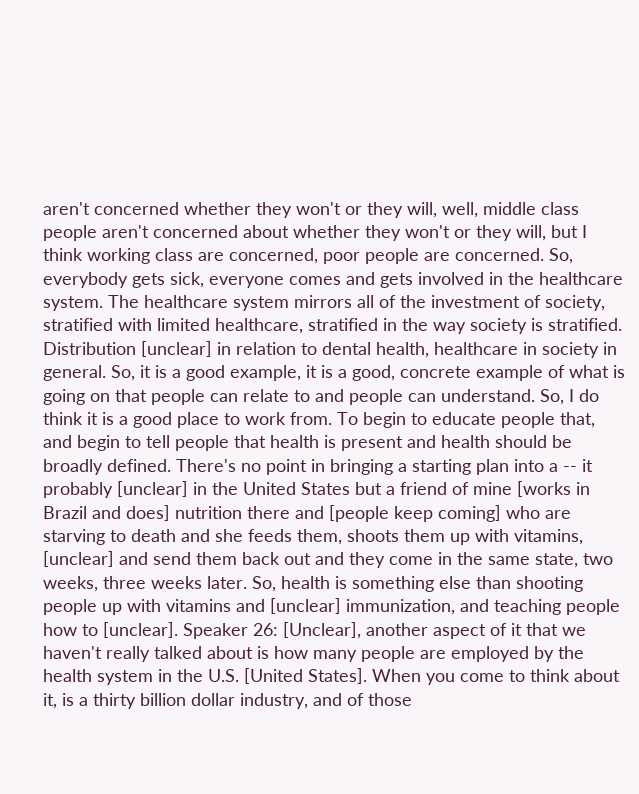aren't concerned whether they won't or they will, well, middle class people aren't concerned about whether they won't or they will, but I think working class are concerned, poor people are concerned. So, everybody gets sick, everyone comes and gets involved in the healthcare system. The healthcare system mirrors all of the investment of society, stratified with limited healthcare, stratified in the way society is stratified. Distribution [unclear] in relation to dental health, healthcare in society in general. So, it is a good example, it is a good, concrete example of what is going on that people can relate to and people can understand. So, I do think it is a good place to work from. To begin to educate people that, and begin to tell people that health is present and health should be broadly defined. There's no point in bringing a starting plan into a -- it probably [unclear] in the United States but a friend of mine [works in Brazil and does] nutrition there and [people keep coming] who are starving to death and she feeds them, shoots them up with vitamins, [unclear] and send them back out and they come in the same state, two weeks, three weeks later. So, health is something else than shooting people up with vitamins and [unclear] immunization, and teaching people how to [unclear]. Speaker 26: [Unclear], another aspect of it that we haven't really talked about is how many people are employed by the health system in the U.S. [United States]. When you come to think about it, is a thirty billion dollar industry, and of those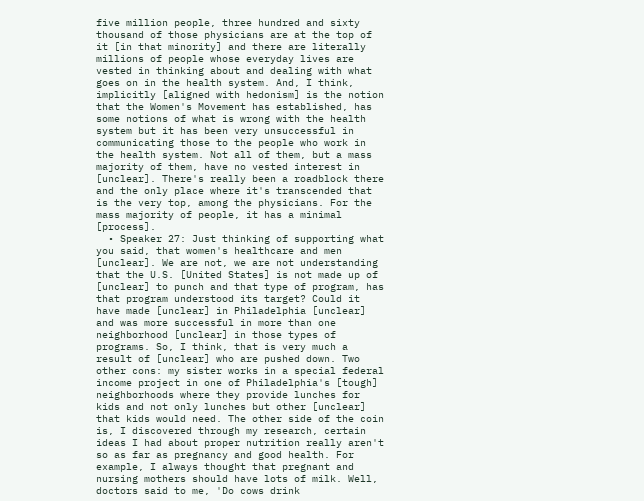five million people, three hundred and sixty thousand of those physicians are at the top of it [in that minority] and there are literally millions of people whose everyday lives are vested in thinking about and dealing with what goes on in the health system. And, I think, implicitly [aligned with hedonism] is the notion that the Women's Movement has established, has some notions of what is wrong with the health system but it has been very unsuccessful in communicating those to the people who work in the health system. Not all of them, but a mass majority of them, have no vested interest in [unclear]. There's really been a roadblock there and the only place where it's transcended that is the very top, among the physicians. For the mass majority of people, it has a minimal [process].
  • Speaker 27: Just thinking of supporting what you said, that women's healthcare and men [unclear]. We are not, we are not understanding that the U.S. [United States] is not made up of [unclear] to punch and that type of program, has that program understood its target? Could it have made [unclear] in Philadelphia [unclear] and was more successful in more than one neighborhood [unclear] in those types of programs. So, I think, that is very much a result of [unclear] who are pushed down. Two other cons: my sister works in a special federal income project in one of Philadelphia's [tough] neighborhoods where they provide lunches for kids and not only lunches but other [unclear] that kids would need. The other side of the coin is, I discovered through my research, certain ideas I had about proper nutrition really aren't so as far as pregnancy and good health. For example, I always thought that pregnant and nursing mothers should have lots of milk. Well, doctors said to me, 'Do cows drink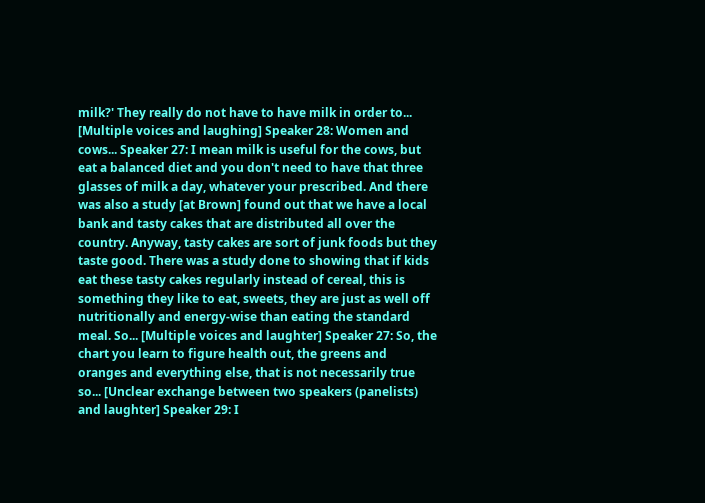milk?' They really do not have to have milk in order to... [Multiple voices and laughing] Speaker 28: Women and cows... Speaker 27: I mean milk is useful for the cows, but eat a balanced diet and you don't need to have that three glasses of milk a day, whatever your prescribed. And there was also a study [at Brown] found out that we have a local bank and tasty cakes that are distributed all over the country. Anyway, tasty cakes are sort of junk foods but they taste good. There was a study done to showing that if kids eat these tasty cakes regularly instead of cereal, this is something they like to eat, sweets, they are just as well off nutritionally and energy-wise than eating the standard meal. So... [Multiple voices and laughter] Speaker 27: So, the chart you learn to figure health out, the greens and oranges and everything else, that is not necessarily true so... [Unclear exchange between two speakers (panelists) and laughter] Speaker 29: I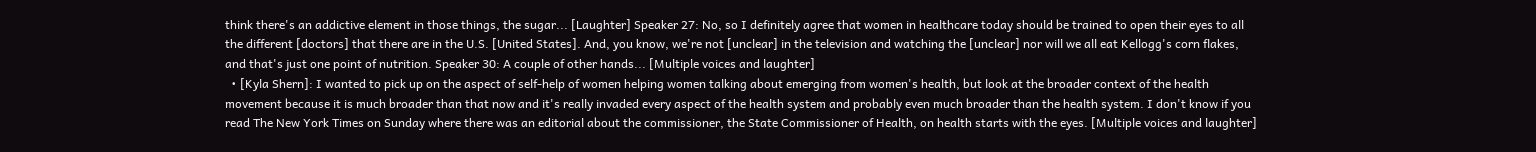think there's an addictive element in those things, the sugar... [Laughter] Speaker 27: No, so I definitely agree that women in healthcare today should be trained to open their eyes to all the different [doctors] that there are in the U.S. [United States]. And, you know, we're not [unclear] in the television and watching the [unclear] nor will we all eat Kellogg's corn flakes, and that's just one point of nutrition. Speaker 30: A couple of other hands... [Multiple voices and laughter]
  • [Kyla Shern]: I wanted to pick up on the aspect of self-help of women helping women talking about emerging from women's health, but look at the broader context of the health movement because it is much broader than that now and it's really invaded every aspect of the health system and probably even much broader than the health system. I don't know if you read The New York Times on Sunday where there was an editorial about the commissioner, the State Commissioner of Health, on health starts with the eyes. [Multiple voices and laughter]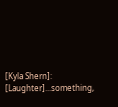[Kyla Shern]: [Laughter]...something,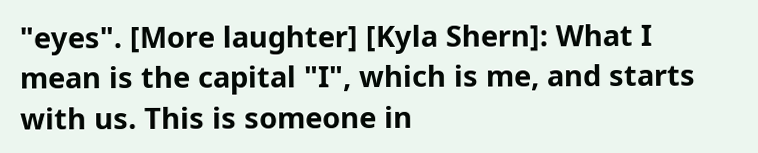"eyes". [More laughter] [Kyla Shern]: What I mean is the capital "I", which is me, and starts with us. This is someone in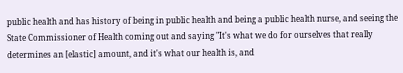public health and has history of being in public health and being a public health nurse, and seeing the State Commissioner of Health coming out and saying "It's what we do for ourselves that really determines an [elastic] amount, and it's what our health is, and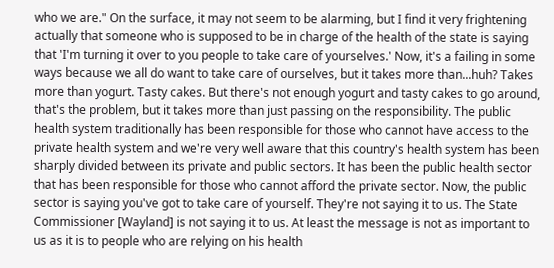who we are." On the surface, it may not seem to be alarming, but I find it very frightening actually that someone who is supposed to be in charge of the health of the state is saying that 'I'm turning it over to you people to take care of yourselves.' Now, it's a failing in some ways because we all do want to take care of ourselves, but it takes more than...huh? Takes more than yogurt. Tasty cakes. But there's not enough yogurt and tasty cakes to go around, that's the problem, but it takes more than just passing on the responsibility. The public health system traditionally has been responsible for those who cannot have access to the private health system and we're very well aware that this country's health system has been sharply divided between its private and public sectors. It has been the public health sector that has been responsible for those who cannot afford the private sector. Now, the public sector is saying you've got to take care of yourself. They're not saying it to us. The State Commissioner [Wayland] is not saying it to us. At least the message is not as important to us as it is to people who are relying on his health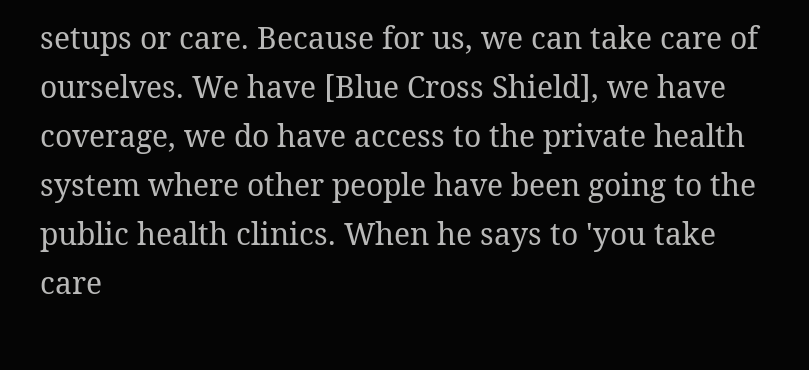setups or care. Because for us, we can take care of ourselves. We have [Blue Cross Shield], we have coverage, we do have access to the private health system where other people have been going to the public health clinics. When he says to 'you take care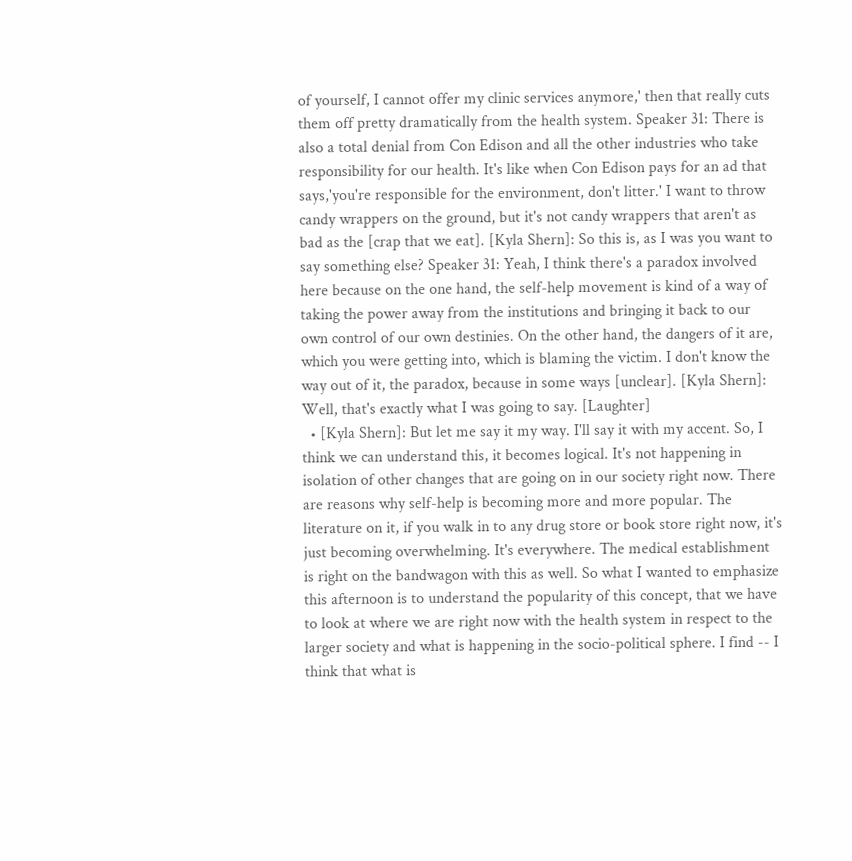of yourself, I cannot offer my clinic services anymore,' then that really cuts them off pretty dramatically from the health system. Speaker 31: There is also a total denial from Con Edison and all the other industries who take responsibility for our health. It's like when Con Edison pays for an ad that says,'you're responsible for the environment, don't litter.' I want to throw candy wrappers on the ground, but it's not candy wrappers that aren't as bad as the [crap that we eat]. [Kyla Shern]: So this is, as I was you want to say something else? Speaker 31: Yeah, I think there's a paradox involved here because on the one hand, the self-help movement is kind of a way of taking the power away from the institutions and bringing it back to our own control of our own destinies. On the other hand, the dangers of it are, which you were getting into, which is blaming the victim. I don't know the way out of it, the paradox, because in some ways [unclear]. [Kyla Shern]: Well, that's exactly what I was going to say. [Laughter]
  • [Kyla Shern]: But let me say it my way. I'll say it with my accent. So, I think we can understand this, it becomes logical. It's not happening in isolation of other changes that are going on in our society right now. There are reasons why self-help is becoming more and more popular. The literature on it, if you walk in to any drug store or book store right now, it's just becoming overwhelming. It's everywhere. The medical establishment is right on the bandwagon with this as well. So what I wanted to emphasize this afternoon is to understand the popularity of this concept, that we have to look at where we are right now with the health system in respect to the larger society and what is happening in the socio-political sphere. I find -- I think that what is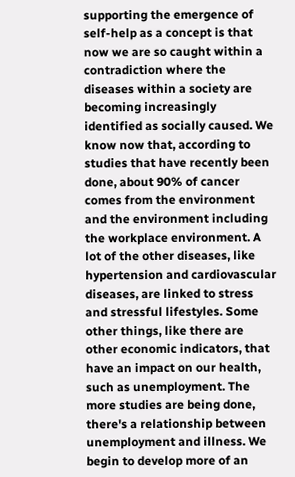supporting the emergence of self-help as a concept is that now we are so caught within a contradiction where the diseases within a society are becoming increasingly identified as socially caused. We know now that, according to studies that have recently been done, about 90% of cancer comes from the environment and the environment including the workplace environment. A lot of the other diseases, like hypertension and cardiovascular diseases, are linked to stress and stressful lifestyles. Some other things, like there are other economic indicators, that have an impact on our health, such as unemployment. The more studies are being done, there's a relationship between unemployment and illness. We begin to develop more of an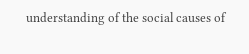understanding of the social causes of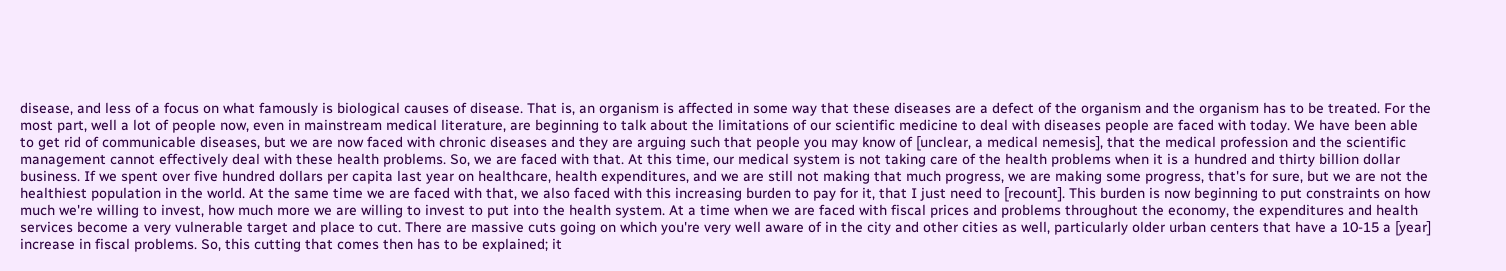disease, and less of a focus on what famously is biological causes of disease. That is, an organism is affected in some way that these diseases are a defect of the organism and the organism has to be treated. For the most part, well a lot of people now, even in mainstream medical literature, are beginning to talk about the limitations of our scientific medicine to deal with diseases people are faced with today. We have been able to get rid of communicable diseases, but we are now faced with chronic diseases and they are arguing such that people you may know of [unclear, a medical nemesis], that the medical profession and the scientific management cannot effectively deal with these health problems. So, we are faced with that. At this time, our medical system is not taking care of the health problems when it is a hundred and thirty billion dollar business. If we spent over five hundred dollars per capita last year on healthcare, health expenditures, and we are still not making that much progress, we are making some progress, that's for sure, but we are not the healthiest population in the world. At the same time we are faced with that, we also faced with this increasing burden to pay for it, that I just need to [recount]. This burden is now beginning to put constraints on how much we're willing to invest, how much more we are willing to invest to put into the health system. At a time when we are faced with fiscal prices and problems throughout the economy, the expenditures and health services become a very vulnerable target and place to cut. There are massive cuts going on which you're very well aware of in the city and other cities as well, particularly older urban centers that have a 10-15 a [year] increase in fiscal problems. So, this cutting that comes then has to be explained; it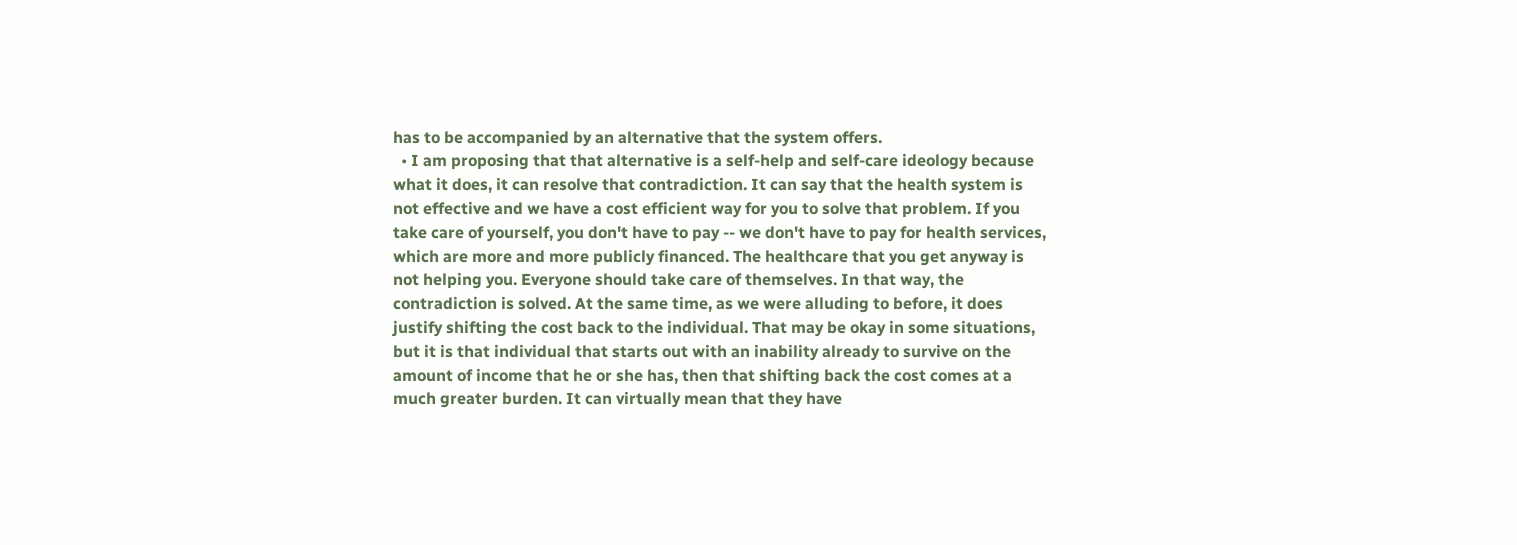has to be accompanied by an alternative that the system offers.
  • I am proposing that that alternative is a self-help and self-care ideology because what it does, it can resolve that contradiction. It can say that the health system is not effective and we have a cost efficient way for you to solve that problem. If you take care of yourself, you don't have to pay -- we don't have to pay for health services, which are more and more publicly financed. The healthcare that you get anyway is not helping you. Everyone should take care of themselves. In that way, the contradiction is solved. At the same time, as we were alluding to before, it does justify shifting the cost back to the individual. That may be okay in some situations, but it is that individual that starts out with an inability already to survive on the amount of income that he or she has, then that shifting back the cost comes at a much greater burden. It can virtually mean that they have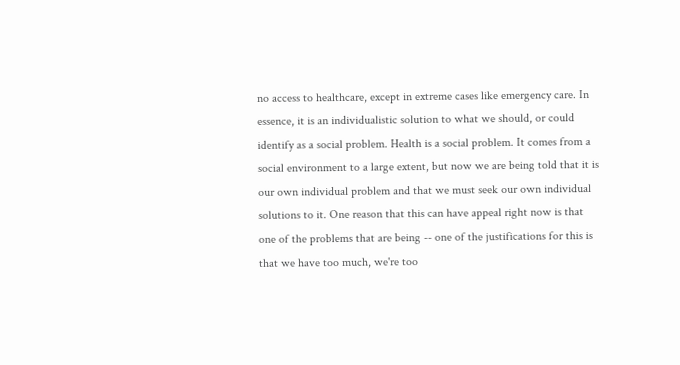no access to healthcare, except in extreme cases like emergency care. In essence, it is an individualistic solution to what we should, or could identify as a social problem. Health is a social problem. It comes from a social environment to a large extent, but now we are being told that it is our own individual problem and that we must seek our own individual solutions to it. One reason that this can have appeal right now is that one of the problems that are being -- one of the justifications for this is that we have too much, we're too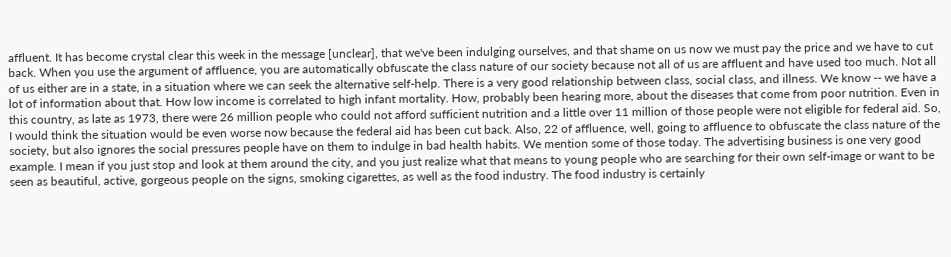affluent. It has become crystal clear this week in the message [unclear], that we've been indulging ourselves, and that shame on us now we must pay the price and we have to cut back. When you use the argument of affluence, you are automatically obfuscate the class nature of our society because not all of us are affluent and have used too much. Not all of us either are in a state, in a situation where we can seek the alternative self-help. There is a very good relationship between class, social class, and illness. We know -- we have a lot of information about that. How low income is correlated to high infant mortality. How, probably been hearing more, about the diseases that come from poor nutrition. Even in this country, as late as 1973, there were 26 million people who could not afford sufficient nutrition and a little over 11 million of those people were not eligible for federal aid. So, I would think the situation would be even worse now because the federal aid has been cut back. Also, 22 of affluence, well, going to affluence to obfuscate the class nature of the society, but also ignores the social pressures people have on them to indulge in bad health habits. We mention some of those today. The advertising business is one very good example. I mean if you just stop and look at them around the city, and you just realize what that means to young people who are searching for their own self-image or want to be seen as beautiful, active, gorgeous people on the signs, smoking cigarettes, as well as the food industry. The food industry is certainly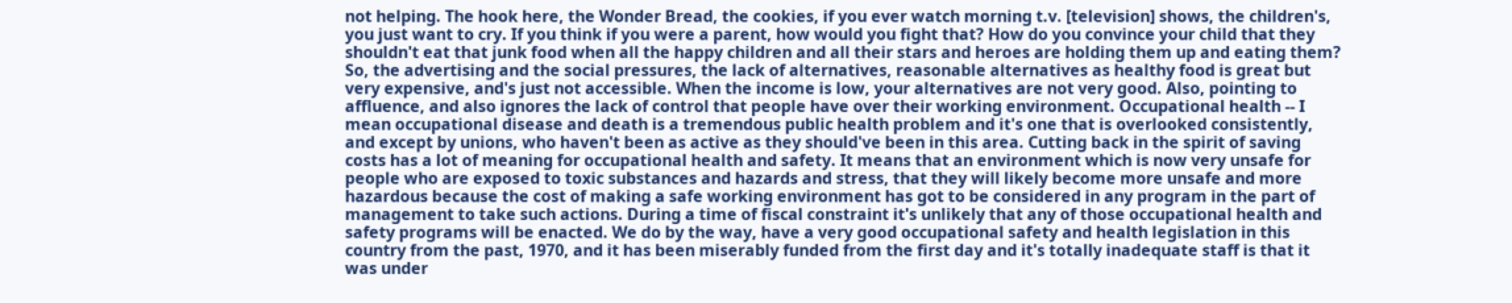not helping. The hook here, the Wonder Bread, the cookies, if you ever watch morning t.v. [television] shows, the children's, you just want to cry. If you think if you were a parent, how would you fight that? How do you convince your child that they shouldn't eat that junk food when all the happy children and all their stars and heroes are holding them up and eating them? So, the advertising and the social pressures, the lack of alternatives, reasonable alternatives as healthy food is great but very expensive, and's just not accessible. When the income is low, your alternatives are not very good. Also, pointing to affluence, and also ignores the lack of control that people have over their working environment. Occupational health -- I mean occupational disease and death is a tremendous public health problem and it's one that is overlooked consistently, and except by unions, who haven't been as active as they should've been in this area. Cutting back in the spirit of saving costs has a lot of meaning for occupational health and safety. It means that an environment which is now very unsafe for people who are exposed to toxic substances and hazards and stress, that they will likely become more unsafe and more hazardous because the cost of making a safe working environment has got to be considered in any program in the part of management to take such actions. During a time of fiscal constraint it's unlikely that any of those occupational health and safety programs will be enacted. We do by the way, have a very good occupational safety and health legislation in this country from the past, 1970, and it has been miserably funded from the first day and it's totally inadequate staff is that it was under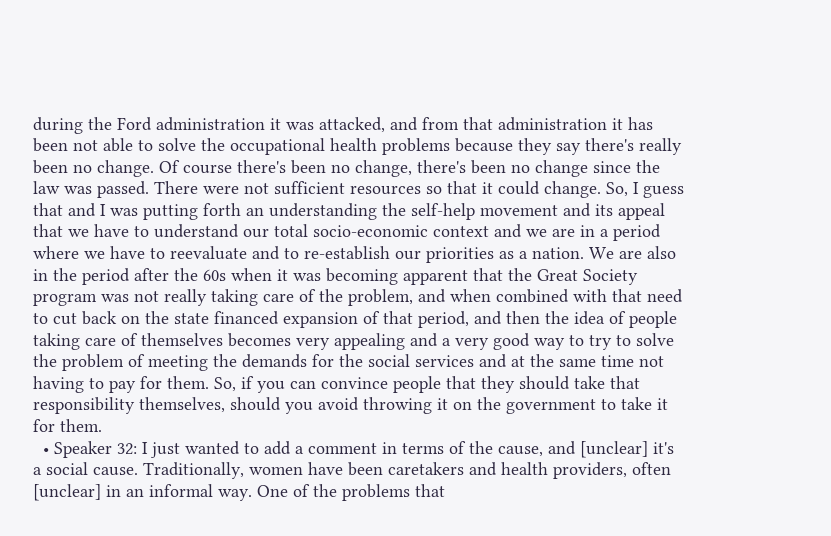during the Ford administration it was attacked, and from that administration it has been not able to solve the occupational health problems because they say there's really been no change. Of course there's been no change, there's been no change since the law was passed. There were not sufficient resources so that it could change. So, I guess that and I was putting forth an understanding the self-help movement and its appeal that we have to understand our total socio-economic context and we are in a period where we have to reevaluate and to re-establish our priorities as a nation. We are also in the period after the 60s when it was becoming apparent that the Great Society program was not really taking care of the problem, and when combined with that need to cut back on the state financed expansion of that period, and then the idea of people taking care of themselves becomes very appealing and a very good way to try to solve the problem of meeting the demands for the social services and at the same time not having to pay for them. So, if you can convince people that they should take that responsibility themselves, should you avoid throwing it on the government to take it for them.
  • Speaker 32: I just wanted to add a comment in terms of the cause, and [unclear] it's a social cause. Traditionally, women have been caretakers and health providers, often [unclear] in an informal way. One of the problems that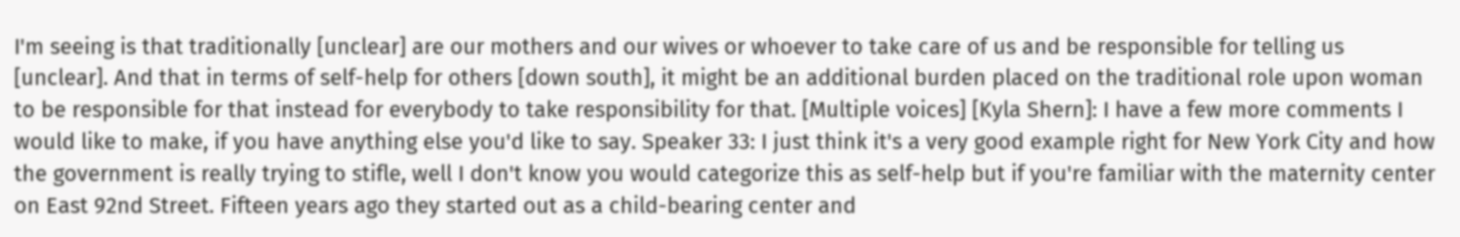I'm seeing is that traditionally [unclear] are our mothers and our wives or whoever to take care of us and be responsible for telling us [unclear]. And that in terms of self-help for others [down south], it might be an additional burden placed on the traditional role upon woman to be responsible for that instead for everybody to take responsibility for that. [Multiple voices] [Kyla Shern]: I have a few more comments I would like to make, if you have anything else you'd like to say. Speaker 33: I just think it's a very good example right for New York City and how the government is really trying to stifle, well I don't know you would categorize this as self-help but if you're familiar with the maternity center on East 92nd Street. Fifteen years ago they started out as a child-bearing center and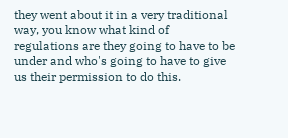they went about it in a very traditional way, you know what kind of regulations are they going to have to be under and who's going to have to give us their permission to do this.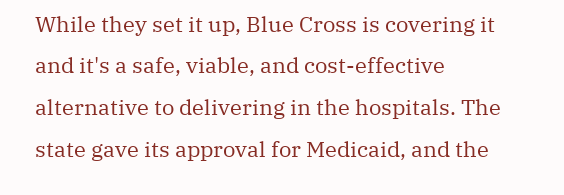While they set it up, Blue Cross is covering it and it's a safe, viable, and cost-effective alternative to delivering in the hospitals. The state gave its approval for Medicaid, and the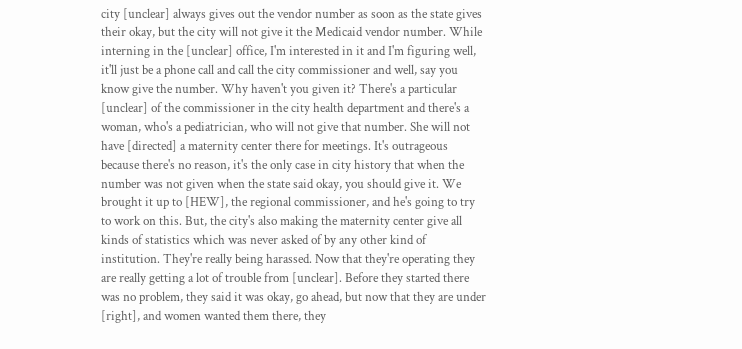city [unclear] always gives out the vendor number as soon as the state gives their okay, but the city will not give it the Medicaid vendor number. While interning in the [unclear] office, I'm interested in it and I'm figuring well, it'll just be a phone call and call the city commissioner and well, say you know give the number. Why haven't you given it? There's a particular [unclear] of the commissioner in the city health department and there's a woman, who's a pediatrician, who will not give that number. She will not have [directed] a maternity center there for meetings. It's outrageous because there's no reason, it's the only case in city history that when the number was not given when the state said okay, you should give it. We brought it up to [HEW], the regional commissioner, and he's going to try to work on this. But, the city's also making the maternity center give all kinds of statistics which was never asked of by any other kind of institution. They're really being harassed. Now that they're operating they are really getting a lot of trouble from [unclear]. Before they started there was no problem, they said it was okay, go ahead, but now that they are under [right], and women wanted them there, they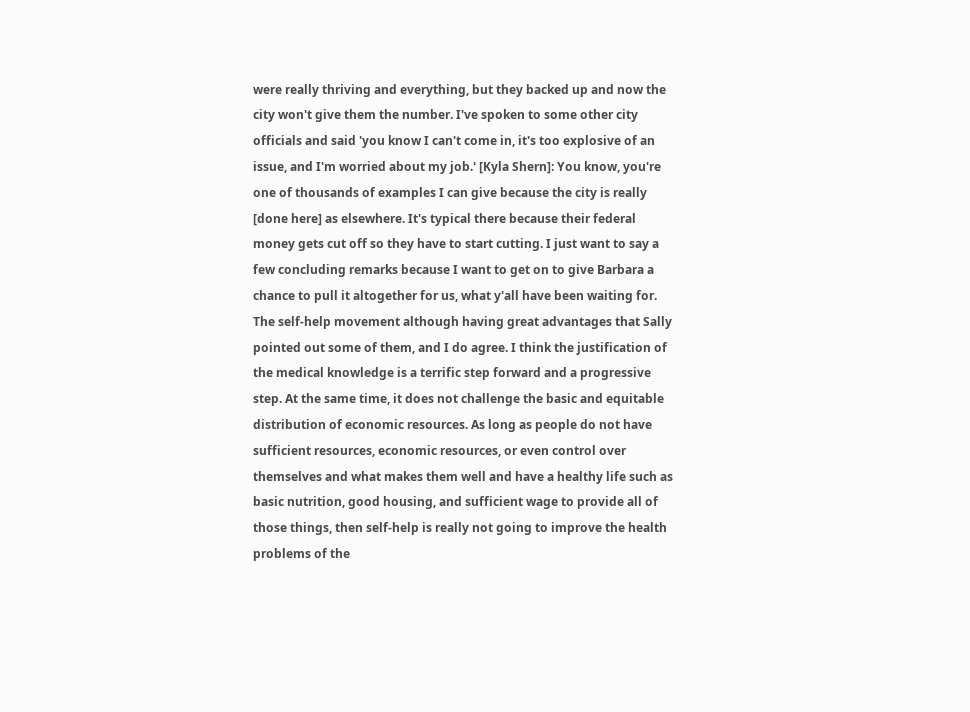were really thriving and everything, but they backed up and now the city won't give them the number. I've spoken to some other city officials and said 'you know I can't come in, it's too explosive of an issue, and I'm worried about my job.' [Kyla Shern]: You know, you're one of thousands of examples I can give because the city is really [done here] as elsewhere. It's typical there because their federal money gets cut off so they have to start cutting. I just want to say a few concluding remarks because I want to get on to give Barbara a chance to pull it altogether for us, what y'all have been waiting for. The self-help movement although having great advantages that Sally pointed out some of them, and I do agree. I think the justification of the medical knowledge is a terrific step forward and a progressive step. At the same time, it does not challenge the basic and equitable distribution of economic resources. As long as people do not have sufficient resources, economic resources, or even control over themselves and what makes them well and have a healthy life such as basic nutrition, good housing, and sufficient wage to provide all of those things, then self-help is really not going to improve the health problems of the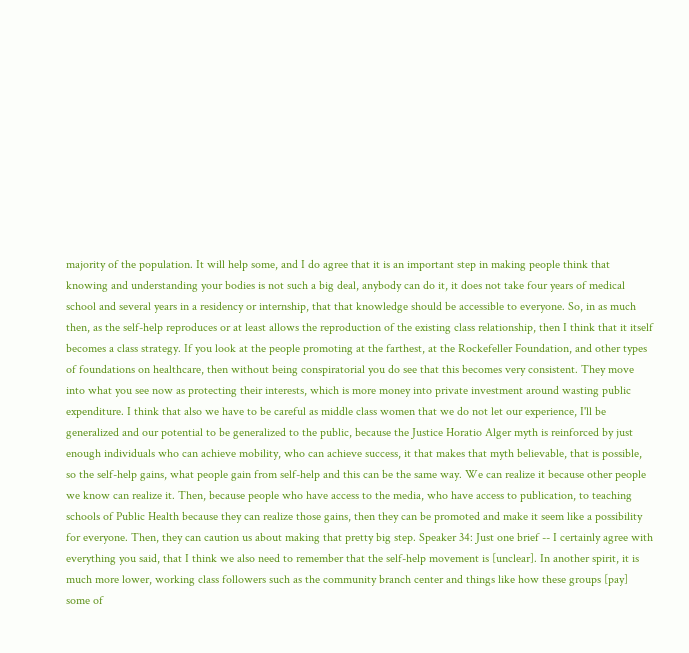majority of the population. It will help some, and I do agree that it is an important step in making people think that knowing and understanding your bodies is not such a big deal, anybody can do it, it does not take four years of medical school and several years in a residency or internship, that that knowledge should be accessible to everyone. So, in as much then, as the self-help reproduces or at least allows the reproduction of the existing class relationship, then I think that it itself becomes a class strategy. If you look at the people promoting at the farthest, at the Rockefeller Foundation, and other types of foundations on healthcare, then without being conspiratorial you do see that this becomes very consistent. They move into what you see now as protecting their interests, which is more money into private investment around wasting public expenditure. I think that also we have to be careful as middle class women that we do not let our experience, I'll be generalized and our potential to be generalized to the public, because the Justice Horatio Alger myth is reinforced by just enough individuals who can achieve mobility, who can achieve success, it that makes that myth believable, that is possible, so the self-help gains, what people gain from self-help and this can be the same way. We can realize it because other people we know can realize it. Then, because people who have access to the media, who have access to publication, to teaching schools of Public Health because they can realize those gains, then they can be promoted and make it seem like a possibility for everyone. Then, they can caution us about making that pretty big step. Speaker 34: Just one brief -- I certainly agree with everything you said, that I think we also need to remember that the self-help movement is [unclear]. In another spirit, it is much more lower, working class followers such as the community branch center and things like how these groups [pay] some of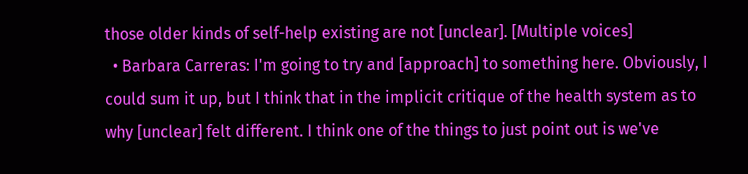those older kinds of self-help existing are not [unclear]. [Multiple voices]
  • Barbara Carreras: I'm going to try and [approach] to something here. Obviously, I could sum it up, but I think that in the implicit critique of the health system as to why [unclear] felt different. I think one of the things to just point out is we've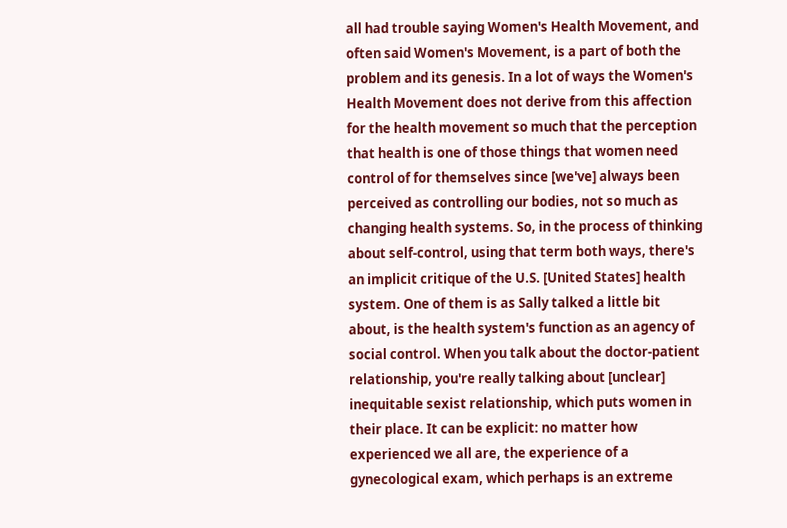all had trouble saying Women's Health Movement, and often said Women's Movement, is a part of both the problem and its genesis. In a lot of ways the Women's Health Movement does not derive from this affection for the health movement so much that the perception that health is one of those things that women need control of for themselves since [we've] always been perceived as controlling our bodies, not so much as changing health systems. So, in the process of thinking about self-control, using that term both ways, there's an implicit critique of the U.S. [United States] health system. One of them is as Sally talked a little bit about, is the health system's function as an agency of social control. When you talk about the doctor-patient relationship, you're really talking about [unclear] inequitable sexist relationship, which puts women in their place. It can be explicit: no matter how experienced we all are, the experience of a gynecological exam, which perhaps is an extreme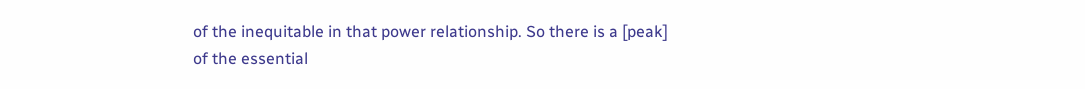of the inequitable in that power relationship. So there is a [peak] of the essential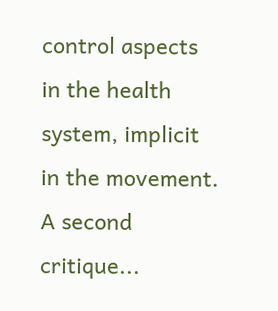control aspects in the health system, implicit in the movement. A second critique...